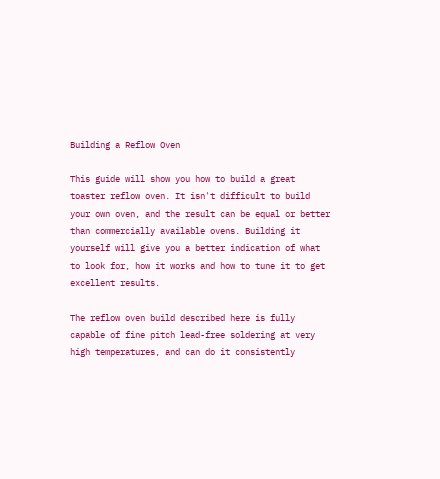Building a Reflow Oven

This guide will show you how to build a great toaster reflow oven. It isn't difficult to build your own oven, and the result can be equal or better than commercially available ovens. Building it yourself will give you a better indication of what to look for, how it works and how to tune it to get excellent results.

The reflow oven build described here is fully capable of fine pitch lead-free soldering at very high temperatures, and can do it consistently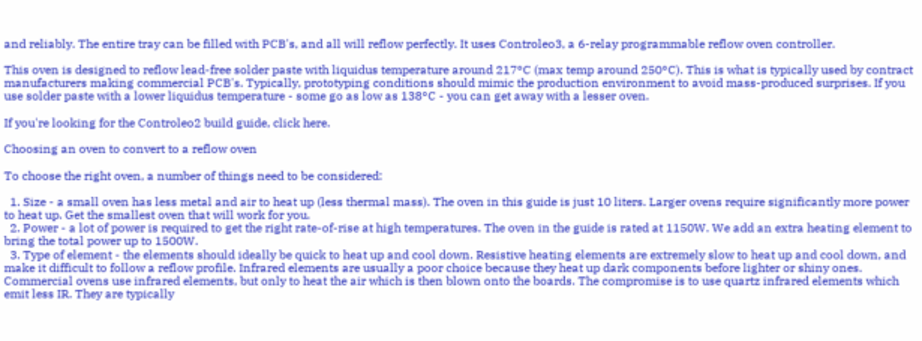and reliably. The entire tray can be filled with PCB's, and all will reflow perfectly. It uses Controleo3, a 6-relay programmable reflow oven controller.

This oven is designed to reflow lead-free solder paste with liquidus temperature around 217°C (max temp around 250°C). This is what is typically used by contract manufacturers making commercial PCB's. Typically, prototyping conditions should mimic the production environment to avoid mass-produced surprises. If you use solder paste with a lower liquidus temperature - some go as low as 138°C - you can get away with a lesser oven.

If you're looking for the Controleo2 build guide, click here.

Choosing an oven to convert to a reflow oven

To choose the right oven, a number of things need to be considered:

  1. Size - a small oven has less metal and air to heat up (less thermal mass). The oven in this guide is just 10 liters. Larger ovens require significantly more power to heat up. Get the smallest oven that will work for you.
  2. Power - a lot of power is required to get the right rate-of-rise at high temperatures. The oven in the guide is rated at 1150W. We add an extra heating element to bring the total power up to 1500W.
  3. Type of element - the elements should ideally be quick to heat up and cool down. Resistive heating elements are extremely slow to heat up and cool down, and make it difficult to follow a reflow profile. Infrared elements are usually a poor choice because they heat up dark components before lighter or shiny ones. Commercial ovens use infrared elements, but only to heat the air which is then blown onto the boards. The compromise is to use quartz infrared elements which emit less IR. They are typically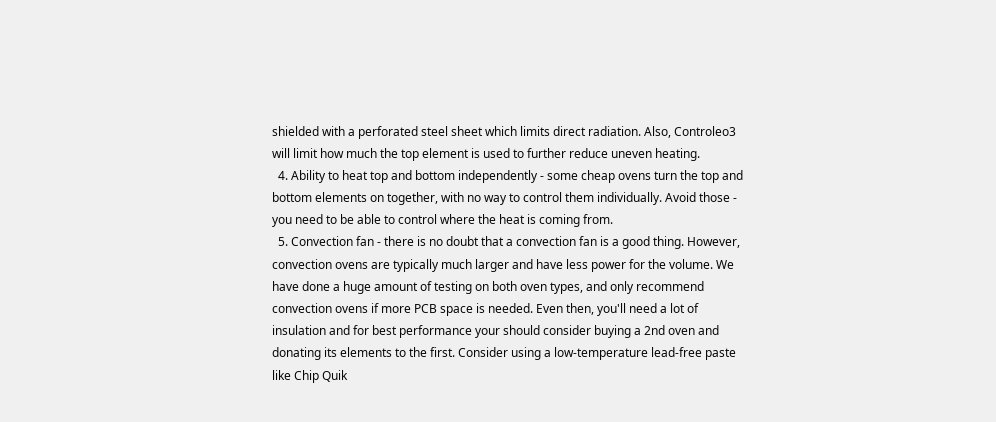shielded with a perforated steel sheet which limits direct radiation. Also, Controleo3 will limit how much the top element is used to further reduce uneven heating.
  4. Ability to heat top and bottom independently - some cheap ovens turn the top and bottom elements on together, with no way to control them individually. Avoid those - you need to be able to control where the heat is coming from.
  5. Convection fan - there is no doubt that a convection fan is a good thing. However, convection ovens are typically much larger and have less power for the volume. We have done a huge amount of testing on both oven types, and only recommend convection ovens if more PCB space is needed. Even then, you'll need a lot of insulation and for best performance your should consider buying a 2nd oven and donating its elements to the first. Consider using a low-temperature lead-free paste like Chip Quik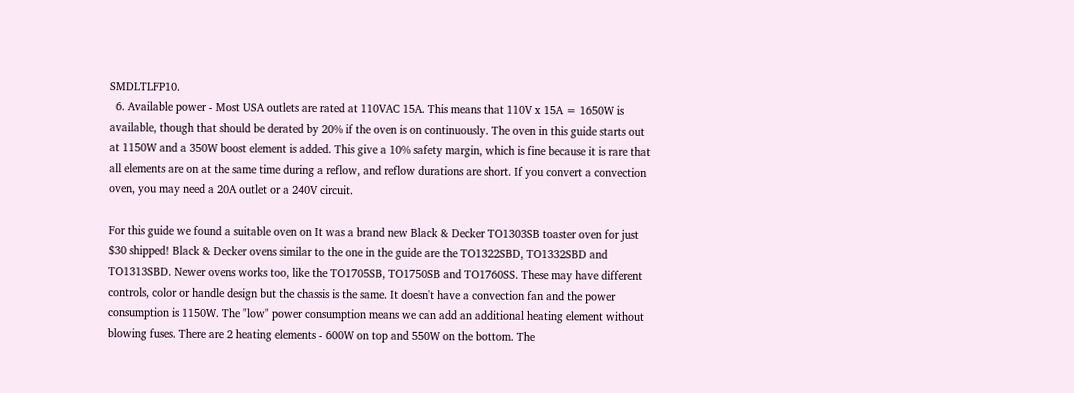SMDLTLFP10.
  6. Available power - Most USA outlets are rated at 110VAC 15A. This means that 110V x 15A = 1650W is available, though that should be derated by 20% if the oven is on continuously. The oven in this guide starts out at 1150W and a 350W boost element is added. This give a 10% safety margin, which is fine because it is rare that all elements are on at the same time during a reflow, and reflow durations are short. If you convert a convection oven, you may need a 20A outlet or a 240V circuit.

For this guide we found a suitable oven on It was a brand new Black & Decker TO1303SB toaster oven for just $30 shipped! Black & Decker ovens similar to the one in the guide are the TO1322SBD, TO1332SBD and TO1313SBD. Newer ovens works too, like the TO1705SB, TO1750SB and TO1760SS. These may have different controls, color or handle design but the chassis is the same. It doesn't have a convection fan and the power consumption is 1150W. The "low" power consumption means we can add an additional heating element without blowing fuses. There are 2 heating elements - 600W on top and 550W on the bottom. The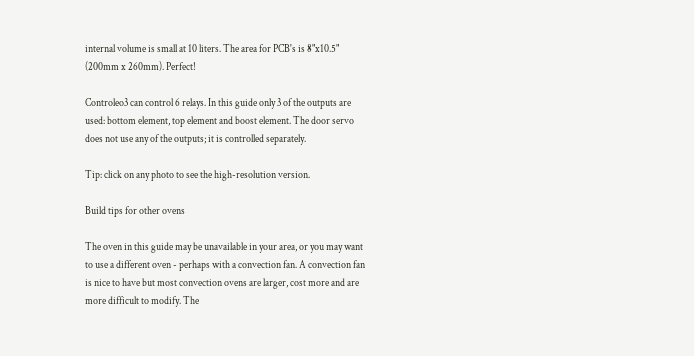internal volume is small at 10 liters. The area for PCB's is 8"x10.5" (200mm x 260mm). Perfect!

Controleo3 can control 6 relays. In this guide only 3 of the outputs are used: bottom element, top element and boost element. The door servo does not use any of the outputs; it is controlled separately.

Tip: click on any photo to see the high-resolution version.

Build tips for other ovens

The oven in this guide may be unavailable in your area, or you may want to use a different oven - perhaps with a convection fan. A convection fan is nice to have but most convection ovens are larger, cost more and are more difficult to modify. The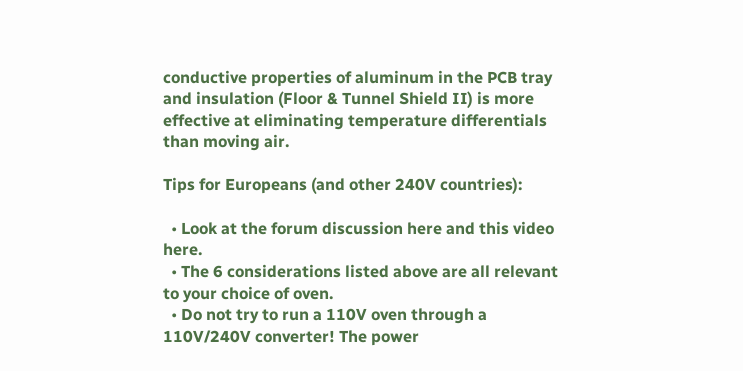conductive properties of aluminum in the PCB tray and insulation (Floor & Tunnel Shield II) is more effective at eliminating temperature differentials than moving air.

Tips for Europeans (and other 240V countries):

  • Look at the forum discussion here and this video here.
  • The 6 considerations listed above are all relevant to your choice of oven.
  • Do not try to run a 110V oven through a 110V/240V converter! The power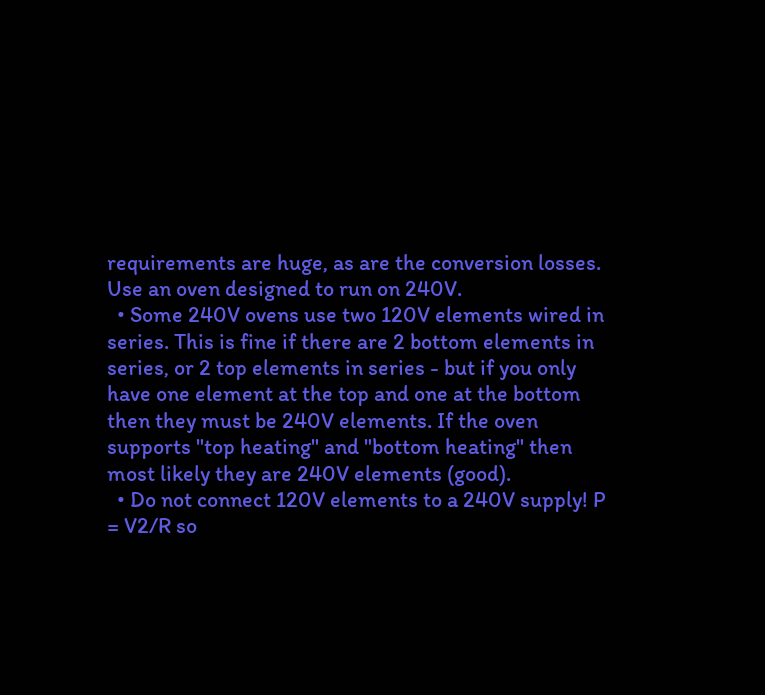requirements are huge, as are the conversion losses. Use an oven designed to run on 240V.
  • Some 240V ovens use two 120V elements wired in series. This is fine if there are 2 bottom elements in series, or 2 top elements in series - but if you only have one element at the top and one at the bottom then they must be 240V elements. If the oven supports "top heating" and "bottom heating" then most likely they are 240V elements (good).
  • Do not connect 120V elements to a 240V supply! P = V2/R so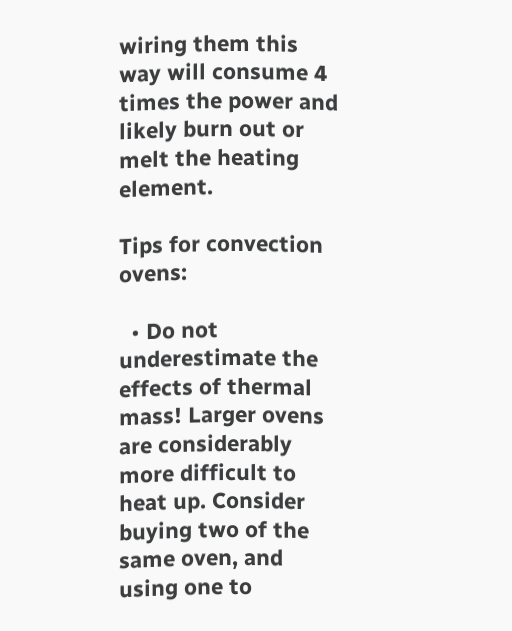wiring them this way will consume 4 times the power and likely burn out or melt the heating element.

Tips for convection ovens:

  • Do not underestimate the effects of thermal mass! Larger ovens are considerably more difficult to heat up. Consider buying two of the same oven, and using one to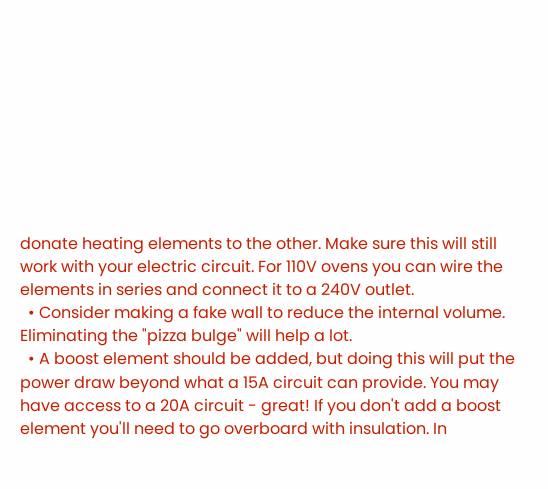donate heating elements to the other. Make sure this will still work with your electric circuit. For 110V ovens you can wire the elements in series and connect it to a 240V outlet.
  • Consider making a fake wall to reduce the internal volume. Eliminating the "pizza bulge" will help a lot.
  • A boost element should be added, but doing this will put the power draw beyond what a 15A circuit can provide. You may have access to a 20A circuit - great! If you don't add a boost element you'll need to go overboard with insulation. In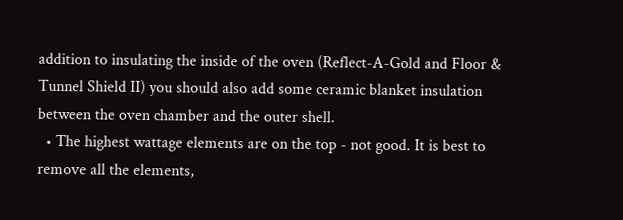addition to insulating the inside of the oven (Reflect-A-Gold and Floor & Tunnel Shield II) you should also add some ceramic blanket insulation between the oven chamber and the outer shell.
  • The highest wattage elements are on the top - not good. It is best to remove all the elements,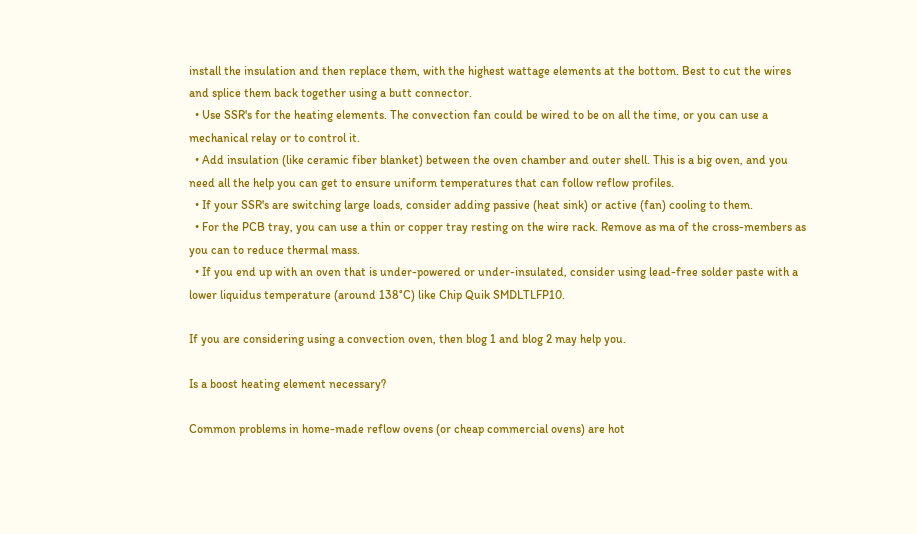install the insulation and then replace them, with the highest wattage elements at the bottom. Best to cut the wires and splice them back together using a butt connector.
  • Use SSR's for the heating elements. The convection fan could be wired to be on all the time, or you can use a mechanical relay or to control it.
  • Add insulation (like ceramic fiber blanket) between the oven chamber and outer shell. This is a big oven, and you need all the help you can get to ensure uniform temperatures that can follow reflow profiles.
  • If your SSR's are switching large loads, consider adding passive (heat sink) or active (fan) cooling to them.
  • For the PCB tray, you can use a thin or copper tray resting on the wire rack. Remove as ma of the cross-members as you can to reduce thermal mass.
  • If you end up with an oven that is under-powered or under-insulated, consider using lead-free solder paste with a lower liquidus temperature (around 138°C) like Chip Quik SMDLTLFP10.

If you are considering using a convection oven, then blog 1 and blog 2 may help you.

Is a boost heating element necessary?

Common problems in home-made reflow ovens (or cheap commercial ovens) are hot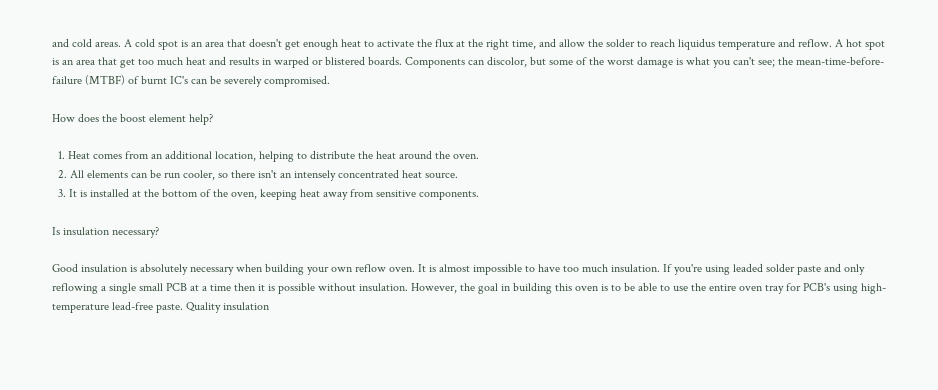and cold areas. A cold spot is an area that doesn't get enough heat to activate the flux at the right time, and allow the solder to reach liquidus temperature and reflow. A hot spot is an area that get too much heat and results in warped or blistered boards. Components can discolor, but some of the worst damage is what you can't see; the mean-time-before-failure (MTBF) of burnt IC's can be severely compromised.

How does the boost element help?

  1. Heat comes from an additional location, helping to distribute the heat around the oven.
  2. All elements can be run cooler, so there isn't an intensely concentrated heat source.
  3. It is installed at the bottom of the oven, keeping heat away from sensitive components.

Is insulation necessary?

Good insulation is absolutely necessary when building your own reflow oven. It is almost impossible to have too much insulation. If you're using leaded solder paste and only reflowing a single small PCB at a time then it is possible without insulation. However, the goal in building this oven is to be able to use the entire oven tray for PCB's using high-temperature lead-free paste. Quality insulation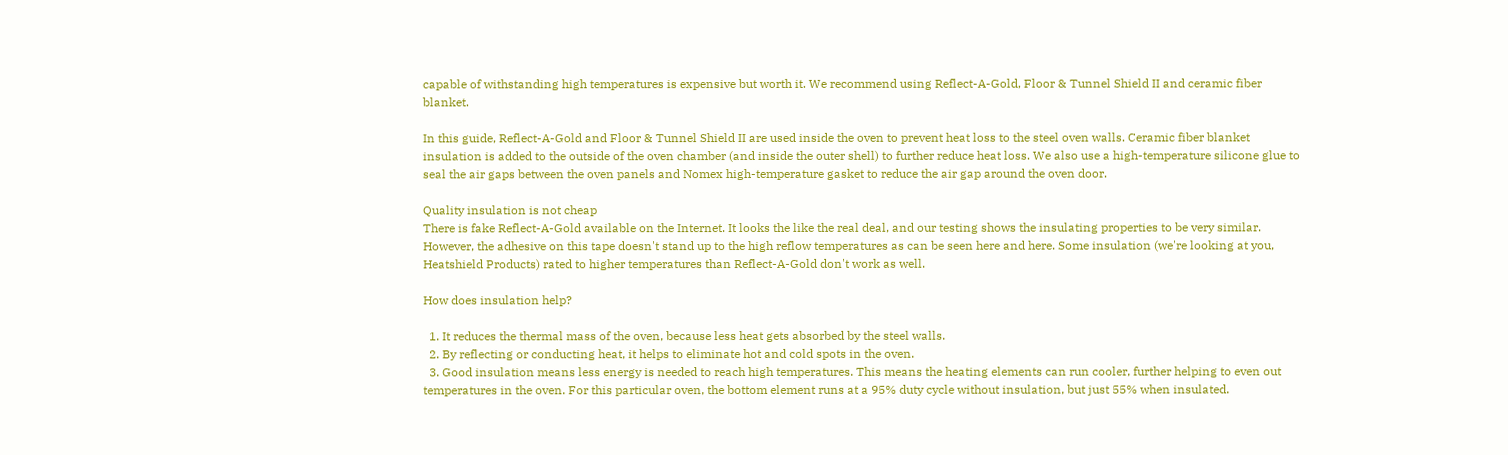capable of withstanding high temperatures is expensive but worth it. We recommend using Reflect-A-Gold, Floor & Tunnel Shield II and ceramic fiber blanket.

In this guide, Reflect-A-Gold and Floor & Tunnel Shield II are used inside the oven to prevent heat loss to the steel oven walls. Ceramic fiber blanket insulation is added to the outside of the oven chamber (and inside the outer shell) to further reduce heat loss. We also use a high-temperature silicone glue to seal the air gaps between the oven panels and Nomex high-temperature gasket to reduce the air gap around the oven door.

Quality insulation is not cheap
There is fake Reflect-A-Gold available on the Internet. It looks the like the real deal, and our testing shows the insulating properties to be very similar. However, the adhesive on this tape doesn't stand up to the high reflow temperatures as can be seen here and here. Some insulation (we're looking at you, Heatshield Products) rated to higher temperatures than Reflect-A-Gold don't work as well.

How does insulation help?

  1. It reduces the thermal mass of the oven, because less heat gets absorbed by the steel walls.
  2. By reflecting or conducting heat, it helps to eliminate hot and cold spots in the oven.
  3. Good insulation means less energy is needed to reach high temperatures. This means the heating elements can run cooler, further helping to even out temperatures in the oven. For this particular oven, the bottom element runs at a 95% duty cycle without insulation, but just 55% when insulated.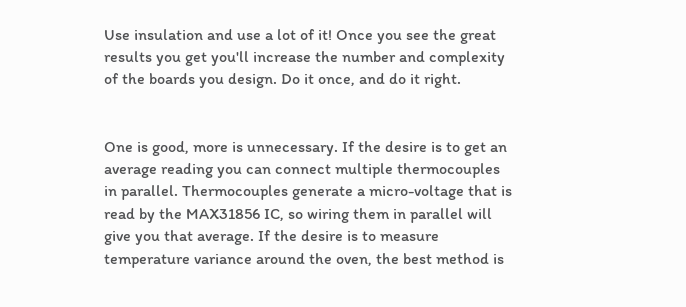Use insulation and use a lot of it! Once you see the great results you get you'll increase the number and complexity of the boards you design. Do it once, and do it right.


One is good, more is unnecessary. If the desire is to get an average reading you can connect multiple thermocouples in parallel. Thermocouples generate a micro-voltage that is read by the MAX31856 IC, so wiring them in parallel will give you that average. If the desire is to measure temperature variance around the oven, the best method is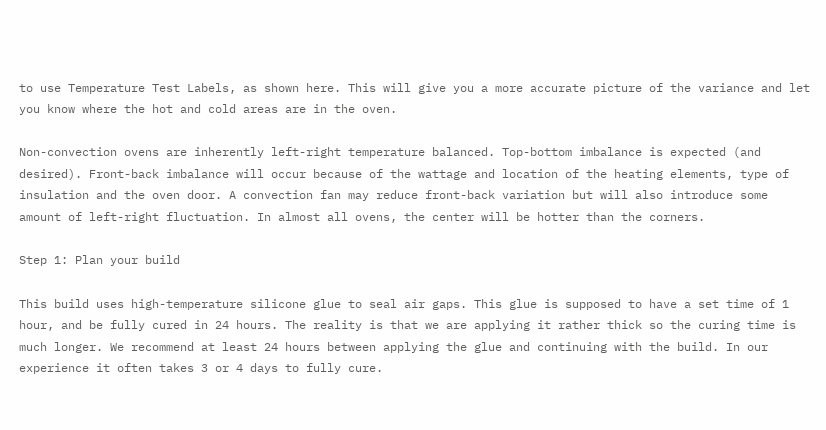to use Temperature Test Labels, as shown here. This will give you a more accurate picture of the variance and let you know where the hot and cold areas are in the oven.

Non-convection ovens are inherently left-right temperature balanced. Top-bottom imbalance is expected (and desired). Front-back imbalance will occur because of the wattage and location of the heating elements, type of insulation and the oven door. A convection fan may reduce front-back variation but will also introduce some amount of left-right fluctuation. In almost all ovens, the center will be hotter than the corners.

Step 1: Plan your build

This build uses high-temperature silicone glue to seal air gaps. This glue is supposed to have a set time of 1 hour, and be fully cured in 24 hours. The reality is that we are applying it rather thick so the curing time is much longer. We recommend at least 24 hours between applying the glue and continuing with the build. In our experience it often takes 3 or 4 days to fully cure.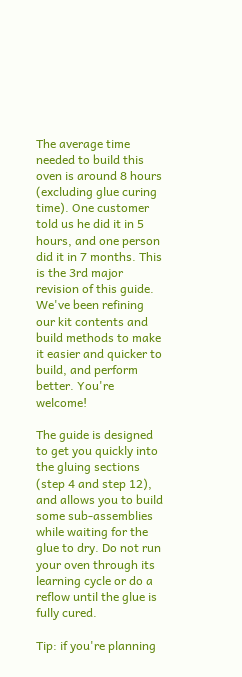The average time needed to build this oven is around 8 hours (excluding glue curing time). One customer told us he did it in 5 hours, and one person did it in 7 months. This is the 3rd major revision of this guide. We've been refining our kit contents and build methods to make it easier and quicker to build, and perform better. You're welcome!

The guide is designed to get you quickly into the gluing sections (step 4 and step 12), and allows you to build some sub-assemblies while waiting for the glue to dry. Do not run your oven through its learning cycle or do a reflow until the glue is fully cured.

Tip: if you're planning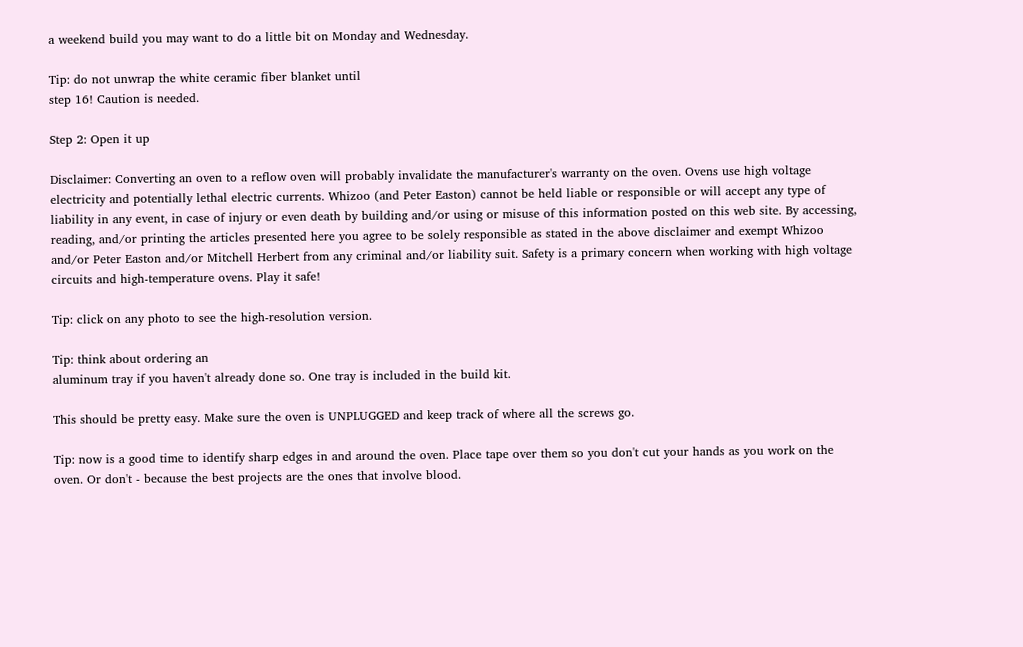a weekend build you may want to do a little bit on Monday and Wednesday.

Tip: do not unwrap the white ceramic fiber blanket until
step 16! Caution is needed.

Step 2: Open it up

Disclaimer: Converting an oven to a reflow oven will probably invalidate the manufacturer's warranty on the oven. Ovens use high voltage electricity and potentially lethal electric currents. Whizoo (and Peter Easton) cannot be held liable or responsible or will accept any type of liability in any event, in case of injury or even death by building and/or using or misuse of this information posted on this web site. By accessing, reading, and/or printing the articles presented here you agree to be solely responsible as stated in the above disclaimer and exempt Whizoo and/or Peter Easton and/or Mitchell Herbert from any criminal and/or liability suit. Safety is a primary concern when working with high voltage circuits and high-temperature ovens. Play it safe!

Tip: click on any photo to see the high-resolution version.

Tip: think about ordering an
aluminum tray if you haven't already done so. One tray is included in the build kit.

This should be pretty easy. Make sure the oven is UNPLUGGED and keep track of where all the screws go.

Tip: now is a good time to identify sharp edges in and around the oven. Place tape over them so you don't cut your hands as you work on the oven. Or don't - because the best projects are the ones that involve blood.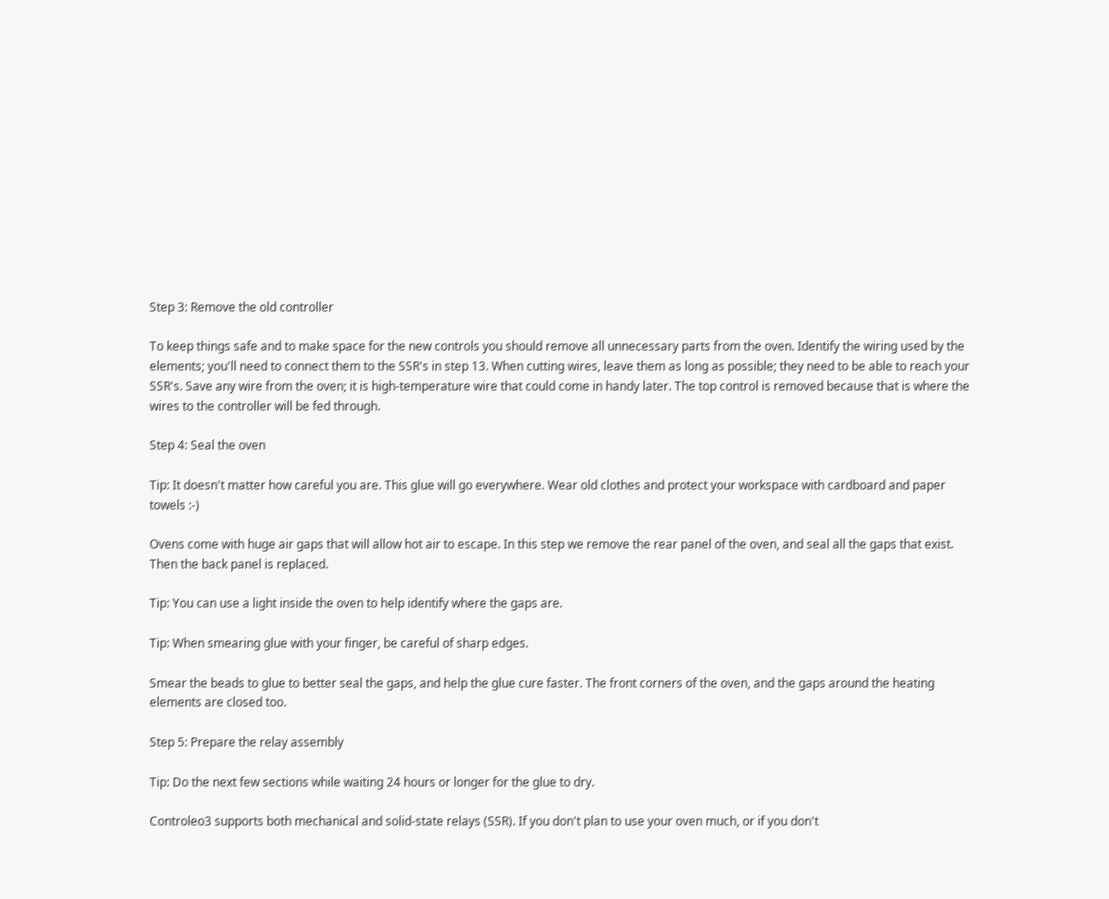Step 3: Remove the old controller

To keep things safe and to make space for the new controls you should remove all unnecessary parts from the oven. Identify the wiring used by the elements; you'll need to connect them to the SSR's in step 13. When cutting wires, leave them as long as possible; they need to be able to reach your SSR's. Save any wire from the oven; it is high-temperature wire that could come in handy later. The top control is removed because that is where the wires to the controller will be fed through.

Step 4: Seal the oven

Tip: It doesn't matter how careful you are. This glue will go everywhere. Wear old clothes and protect your workspace with cardboard and paper towels :-)

Ovens come with huge air gaps that will allow hot air to escape. In this step we remove the rear panel of the oven, and seal all the gaps that exist. Then the back panel is replaced.

Tip: You can use a light inside the oven to help identify where the gaps are.

Tip: When smearing glue with your finger, be careful of sharp edges.

Smear the beads to glue to better seal the gaps, and help the glue cure faster. The front corners of the oven, and the gaps around the heating elements are closed too.

Step 5: Prepare the relay assembly

Tip: Do the next few sections while waiting 24 hours or longer for the glue to dry.

Controleo3 supports both mechanical and solid-state relays (SSR). If you don't plan to use your oven much, or if you don't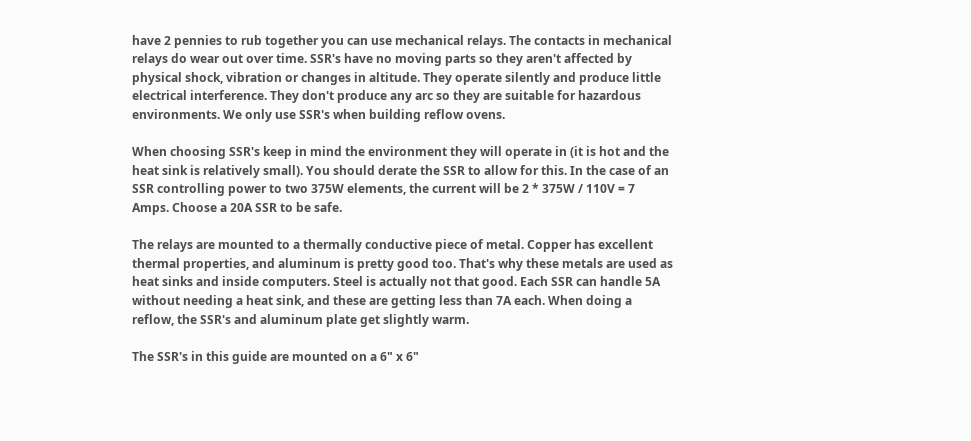have 2 pennies to rub together you can use mechanical relays. The contacts in mechanical relays do wear out over time. SSR's have no moving parts so they aren't affected by physical shock, vibration or changes in altitude. They operate silently and produce little electrical interference. They don't produce any arc so they are suitable for hazardous environments. We only use SSR's when building reflow ovens.

When choosing SSR's keep in mind the environment they will operate in (it is hot and the heat sink is relatively small). You should derate the SSR to allow for this. In the case of an SSR controlling power to two 375W elements, the current will be 2 * 375W / 110V = 7 Amps. Choose a 20A SSR to be safe.

The relays are mounted to a thermally conductive piece of metal. Copper has excellent thermal properties, and aluminum is pretty good too. That's why these metals are used as heat sinks and inside computers. Steel is actually not that good. Each SSR can handle 5A without needing a heat sink, and these are getting less than 7A each. When doing a reflow, the SSR's and aluminum plate get slightly warm.

The SSR's in this guide are mounted on a 6" x 6"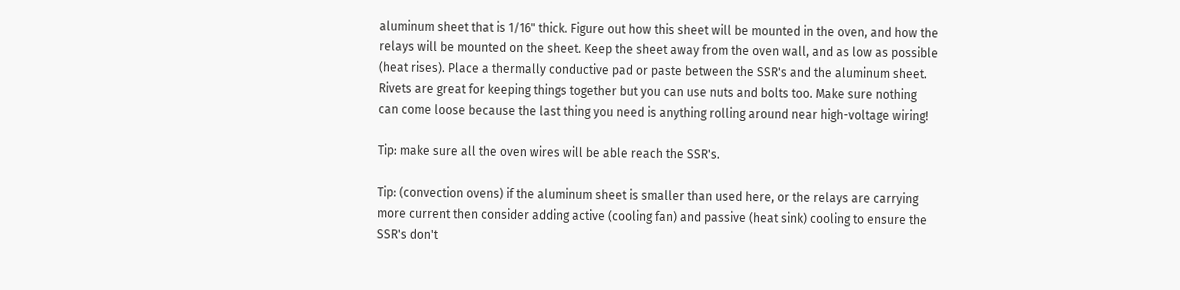aluminum sheet that is 1/16" thick. Figure out how this sheet will be mounted in the oven, and how the relays will be mounted on the sheet. Keep the sheet away from the oven wall, and as low as possible (heat rises). Place a thermally conductive pad or paste between the SSR's and the aluminum sheet. Rivets are great for keeping things together but you can use nuts and bolts too. Make sure nothing can come loose because the last thing you need is anything rolling around near high-voltage wiring!

Tip: make sure all the oven wires will be able reach the SSR's.

Tip: (convection ovens) if the aluminum sheet is smaller than used here, or the relays are carrying more current then consider adding active (cooling fan) and passive (heat sink) cooling to ensure the SSR's don't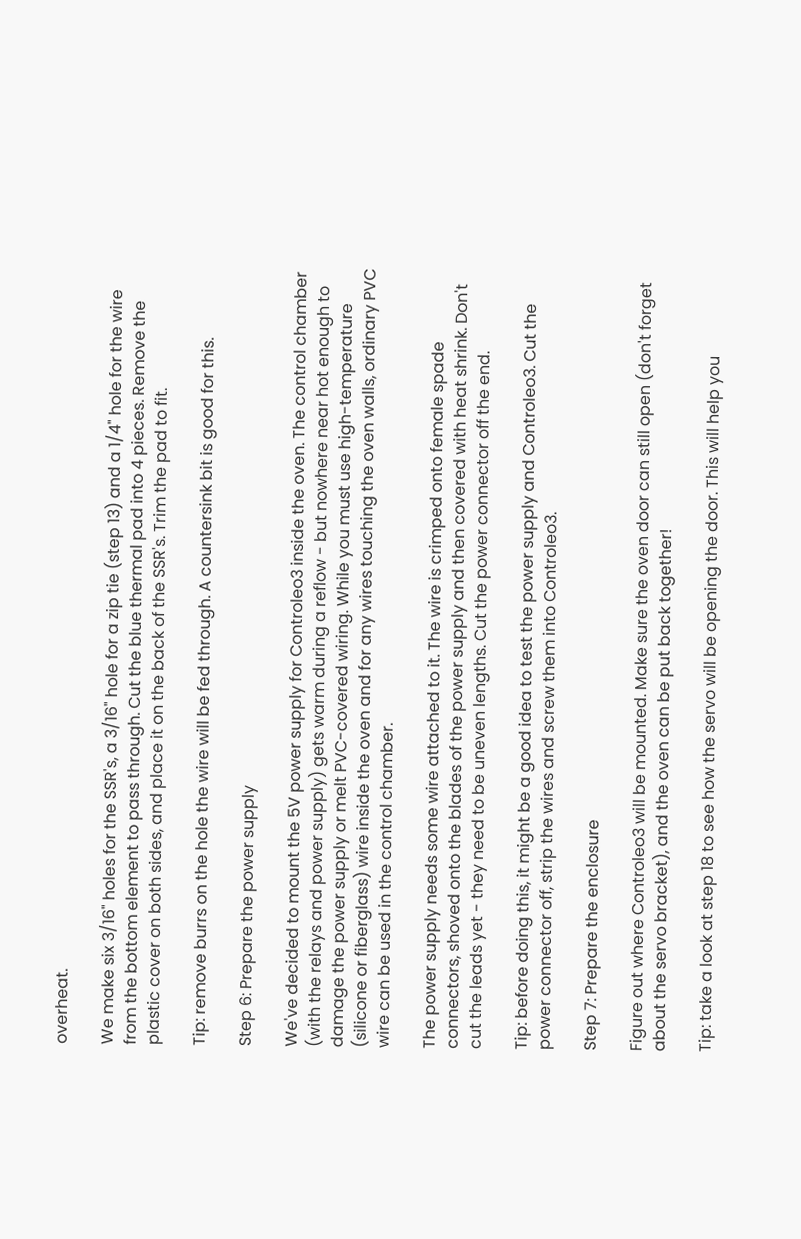overheat.

We make six 3/16" holes for the SSR's, a 3/16" hole for a zip tie (step 13) and a 1/4" hole for the wire from the bottom element to pass through. Cut the blue thermal pad into 4 pieces. Remove the plastic cover on both sides, and place it on the back of the SSR's. Trim the pad to fit.

Tip: remove burrs on the hole the wire will be fed through. A countersink bit is good for this.

Step 6: Prepare the power supply

We've decided to mount the 5V power supply for Controleo3 inside the oven. The control chamber (with the relays and power supply) gets warm during a reflow - but nowhere near hot enough to damage the power supply or melt PVC-covered wiring. While you must use high-temperature (silicone or fiberglass) wire inside the oven and for any wires touching the oven walls, ordinary PVC wire can be used in the control chamber.

The power supply needs some wire attached to it. The wire is crimped onto female spade connectors, shoved onto the blades of the power supply and then covered with heat shrink. Don't cut the leads yet - they need to be uneven lengths. Cut the power connector off the end.

Tip: before doing this, it might be a good idea to test the power supply and Controleo3. Cut the power connector off, strip the wires and screw them into Controleo3.

Step 7: Prepare the enclosure

Figure out where Controleo3 will be mounted. Make sure the oven door can still open (don't forget about the servo bracket), and the oven can be put back together!

Tip: take a look at step 18 to see how the servo will be opening the door. This will help you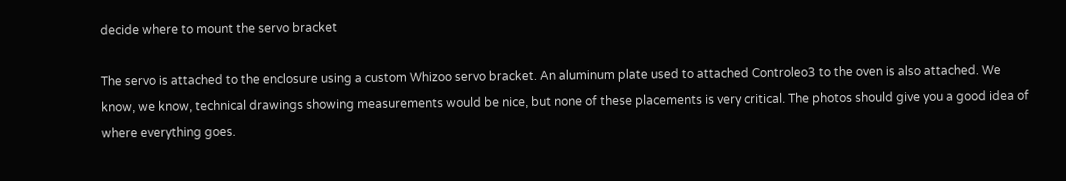decide where to mount the servo bracket

The servo is attached to the enclosure using a custom Whizoo servo bracket. An aluminum plate used to attached Controleo3 to the oven is also attached. We know, we know, technical drawings showing measurements would be nice, but none of these placements is very critical. The photos should give you a good idea of where everything goes.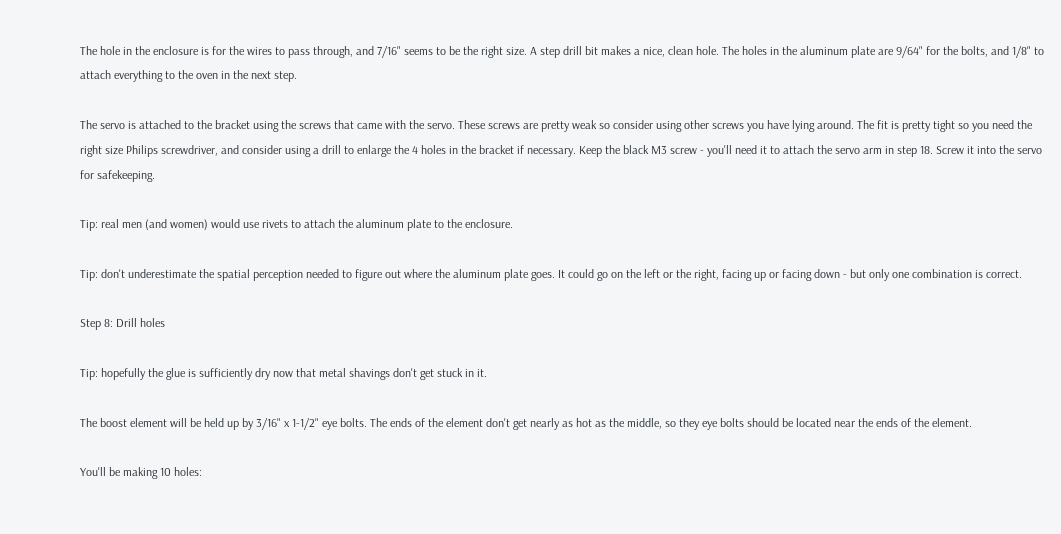The hole in the enclosure is for the wires to pass through, and 7/16" seems to be the right size. A step drill bit makes a nice, clean hole. The holes in the aluminum plate are 9/64" for the bolts, and 1/8" to attach everything to the oven in the next step.

The servo is attached to the bracket using the screws that came with the servo. These screws are pretty weak so consider using other screws you have lying around. The fit is pretty tight so you need the right size Philips screwdriver, and consider using a drill to enlarge the 4 holes in the bracket if necessary. Keep the black M3 screw - you'll need it to attach the servo arm in step 18. Screw it into the servo for safekeeping.

Tip: real men (and women) would use rivets to attach the aluminum plate to the enclosure.

Tip: don't underestimate the spatial perception needed to figure out where the aluminum plate goes. It could go on the left or the right, facing up or facing down - but only one combination is correct.

Step 8: Drill holes

Tip: hopefully the glue is sufficiently dry now that metal shavings don't get stuck in it.

The boost element will be held up by 3/16" x 1-1/2" eye bolts. The ends of the element don't get nearly as hot as the middle, so they eye bolts should be located near the ends of the element.

You'll be making 10 holes: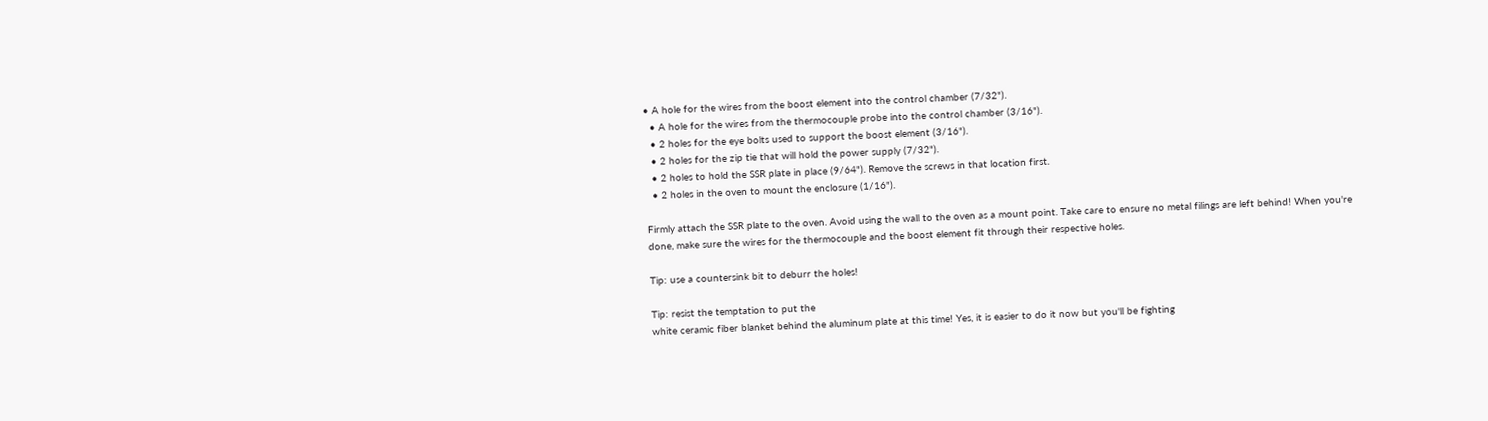• A hole for the wires from the boost element into the control chamber (7/32").
  • A hole for the wires from the thermocouple probe into the control chamber (3/16").
  • 2 holes for the eye bolts used to support the boost element (3/16").
  • 2 holes for the zip tie that will hold the power supply (7/32").
  • 2 holes to hold the SSR plate in place (9/64"). Remove the screws in that location first.
  • 2 holes in the oven to mount the enclosure (1/16").

Firmly attach the SSR plate to the oven. Avoid using the wall to the oven as a mount point. Take care to ensure no metal filings are left behind! When you're done, make sure the wires for the thermocouple and the boost element fit through their respective holes.

Tip: use a countersink bit to deburr the holes!

Tip: resist the temptation to put the
white ceramic fiber blanket behind the aluminum plate at this time! Yes, it is easier to do it now but you'll be fighting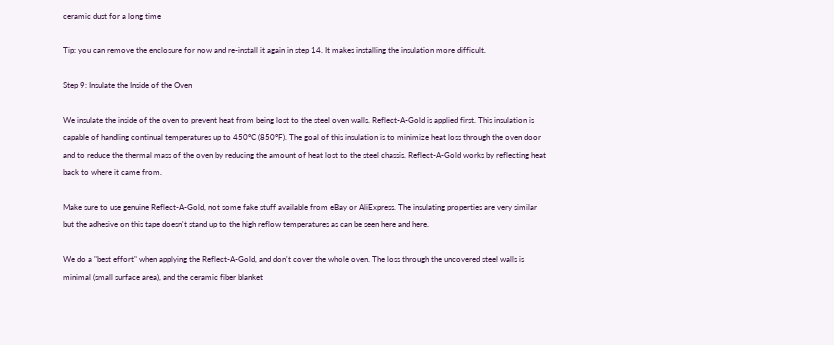ceramic dust for a long time

Tip: you can remove the enclosure for now and re-install it again in step 14. It makes installing the insulation more difficult.

Step 9: Insulate the Inside of the Oven

We insulate the inside of the oven to prevent heat from being lost to the steel oven walls. Reflect-A-Gold is applied first. This insulation is capable of handling continual temperatures up to 450°C (850°F). The goal of this insulation is to minimize heat loss through the oven door and to reduce the thermal mass of the oven by reducing the amount of heat lost to the steel chassis. Reflect-A-Gold works by reflecting heat back to where it came from.

Make sure to use genuine Reflect-A-Gold, not some fake stuff available from eBay or AliExpress. The insulating properties are very similar but the adhesive on this tape doesn't stand up to the high reflow temperatures as can be seen here and here.

We do a "best effort" when applying the Reflect-A-Gold, and don't cover the whole oven. The loss through the uncovered steel walls is minimal (small surface area), and the ceramic fiber blanket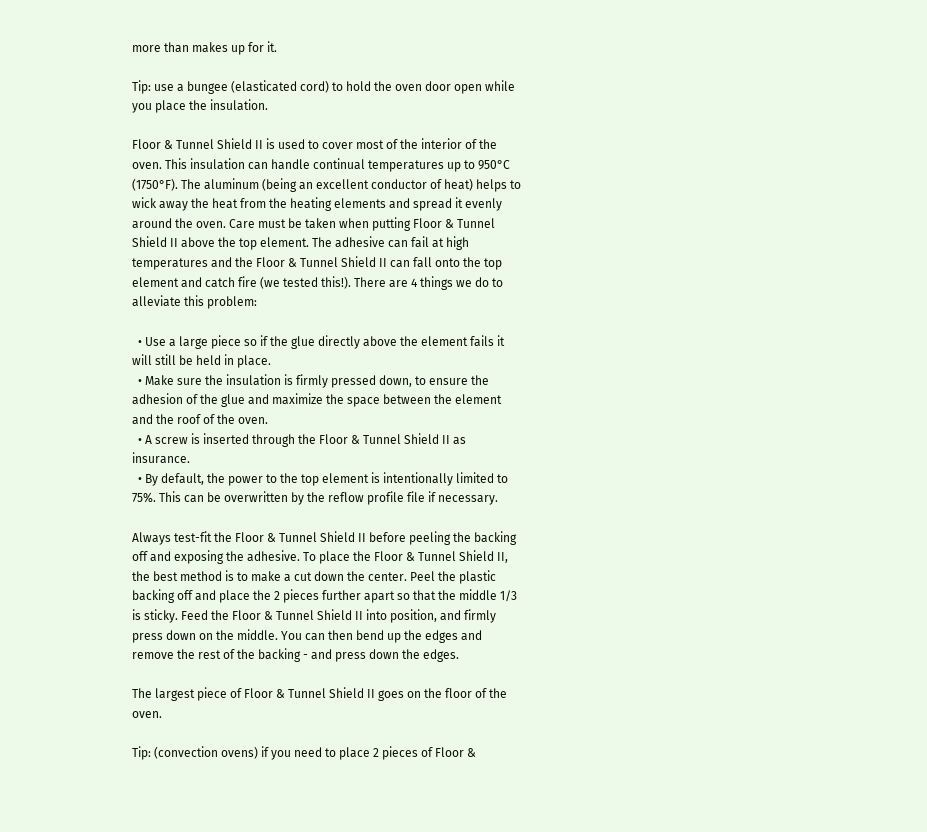more than makes up for it.

Tip: use a bungee (elasticated cord) to hold the oven door open while you place the insulation.

Floor & Tunnel Shield II is used to cover most of the interior of the oven. This insulation can handle continual temperatures up to 950°C (1750°F). The aluminum (being an excellent conductor of heat) helps to wick away the heat from the heating elements and spread it evenly around the oven. Care must be taken when putting Floor & Tunnel Shield II above the top element. The adhesive can fail at high temperatures and the Floor & Tunnel Shield II can fall onto the top element and catch fire (we tested this!). There are 4 things we do to alleviate this problem:

  • Use a large piece so if the glue directly above the element fails it will still be held in place.
  • Make sure the insulation is firmly pressed down, to ensure the adhesion of the glue and maximize the space between the element and the roof of the oven.
  • A screw is inserted through the Floor & Tunnel Shield II as insurance.
  • By default, the power to the top element is intentionally limited to 75%. This can be overwritten by the reflow profile file if necessary.

Always test-fit the Floor & Tunnel Shield II before peeling the backing off and exposing the adhesive. To place the Floor & Tunnel Shield II, the best method is to make a cut down the center. Peel the plastic backing off and place the 2 pieces further apart so that the middle 1/3 is sticky. Feed the Floor & Tunnel Shield II into position, and firmly press down on the middle. You can then bend up the edges and remove the rest of the backing - and press down the edges.

The largest piece of Floor & Tunnel Shield II goes on the floor of the oven.

Tip: (convection ovens) if you need to place 2 pieces of Floor &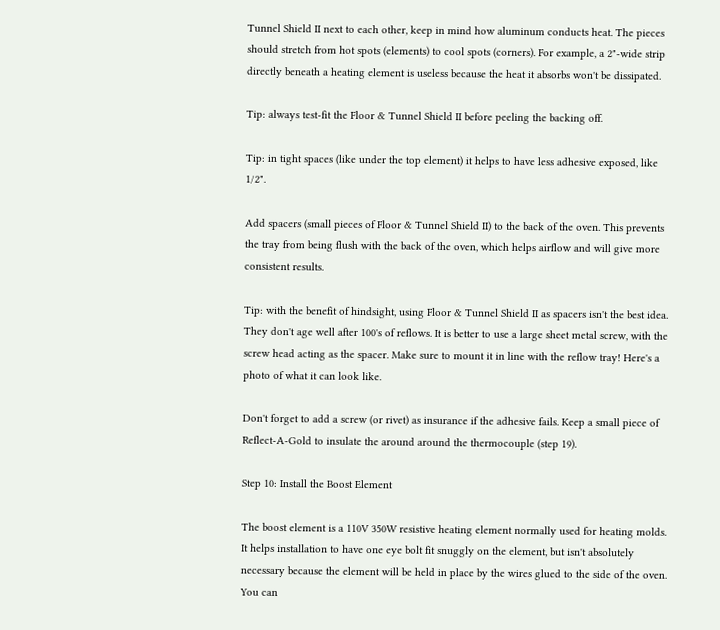Tunnel Shield II next to each other, keep in mind how aluminum conducts heat. The pieces should stretch from hot spots (elements) to cool spots (corners). For example, a 2"-wide strip directly beneath a heating element is useless because the heat it absorbs won't be dissipated.

Tip: always test-fit the Floor & Tunnel Shield II before peeling the backing off.

Tip: in tight spaces (like under the top element) it helps to have less adhesive exposed, like 1/2".

Add spacers (small pieces of Floor & Tunnel Shield II) to the back of the oven. This prevents the tray from being flush with the back of the oven, which helps airflow and will give more consistent results.

Tip: with the benefit of hindsight, using Floor & Tunnel Shield II as spacers isn't the best idea. They don't age well after 100's of reflows. It is better to use a large sheet metal screw, with the screw head acting as the spacer. Make sure to mount it in line with the reflow tray! Here's a photo of what it can look like.

Don't forget to add a screw (or rivet) as insurance if the adhesive fails. Keep a small piece of Reflect-A-Gold to insulate the around around the thermocouple (step 19).

Step 10: Install the Boost Element

The boost element is a 110V 350W resistive heating element normally used for heating molds. It helps installation to have one eye bolt fit snuggly on the element, but isn't absolutely necessary because the element will be held in place by the wires glued to the side of the oven. You can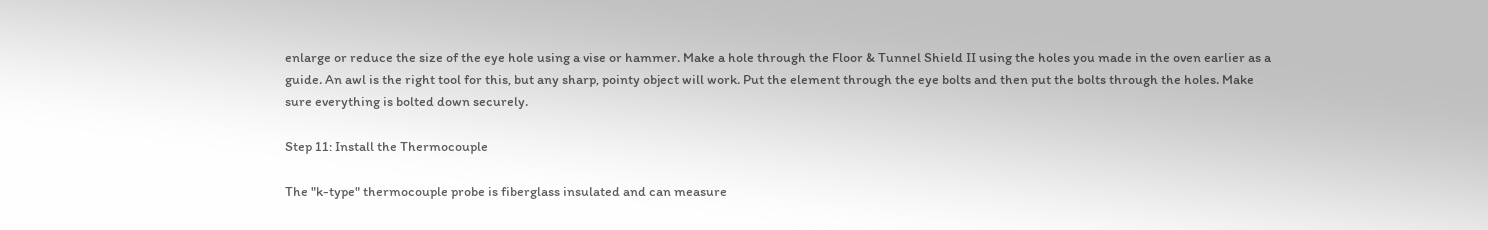enlarge or reduce the size of the eye hole using a vise or hammer. Make a hole through the Floor & Tunnel Shield II using the holes you made in the oven earlier as a guide. An awl is the right tool for this, but any sharp, pointy object will work. Put the element through the eye bolts and then put the bolts through the holes. Make sure everything is bolted down securely.

Step 11: Install the Thermocouple

The "k-type" thermocouple probe is fiberglass insulated and can measure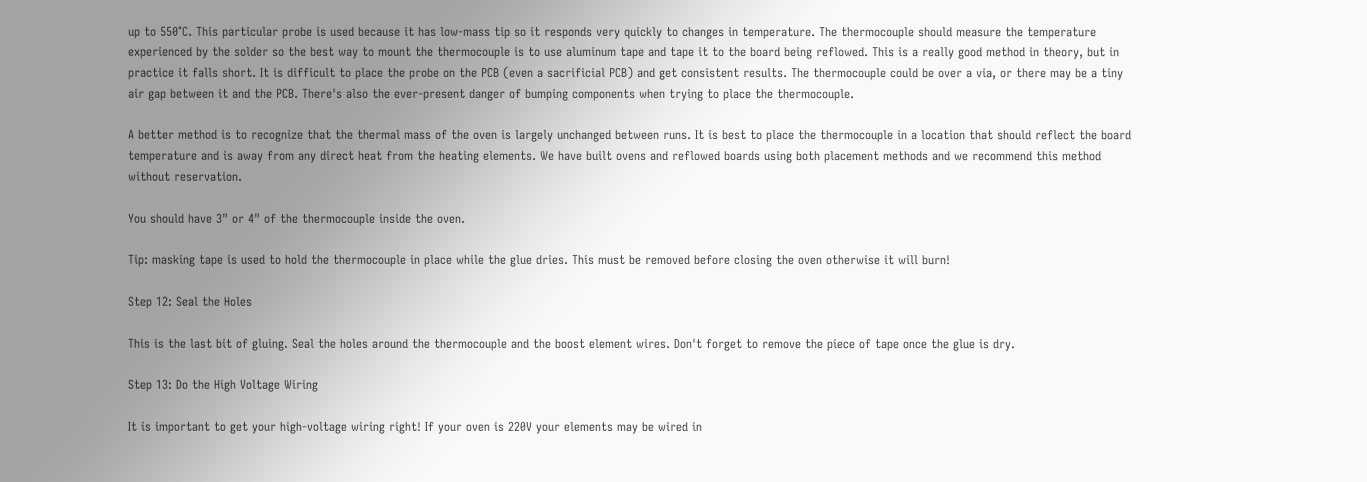up to 550°C. This particular probe is used because it has low-mass tip so it responds very quickly to changes in temperature. The thermocouple should measure the temperature experienced by the solder so the best way to mount the thermocouple is to use aluminum tape and tape it to the board being reflowed. This is a really good method in theory, but in practice it falls short. It is difficult to place the probe on the PCB (even a sacrificial PCB) and get consistent results. The thermocouple could be over a via, or there may be a tiny air gap between it and the PCB. There's also the ever-present danger of bumping components when trying to place the thermocouple.

A better method is to recognize that the thermal mass of the oven is largely unchanged between runs. It is best to place the thermocouple in a location that should reflect the board temperature and is away from any direct heat from the heating elements. We have built ovens and reflowed boards using both placement methods and we recommend this method without reservation.

You should have 3" or 4" of the thermocouple inside the oven.

Tip: masking tape is used to hold the thermocouple in place while the glue dries. This must be removed before closing the oven otherwise it will burn!

Step 12: Seal the Holes

This is the last bit of gluing. Seal the holes around the thermocouple and the boost element wires. Don't forget to remove the piece of tape once the glue is dry.

Step 13: Do the High Voltage Wiring

It is important to get your high-voltage wiring right! If your oven is 220V your elements may be wired in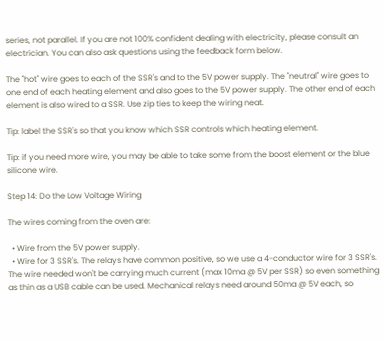series, not parallel. If you are not 100% confident dealing with electricity, please consult an electrician. You can also ask questions using the feedback form below.

The "hot" wire goes to each of the SSR's and to the 5V power supply. The "neutral" wire goes to one end of each heating element and also goes to the 5V power supply. The other end of each element is also wired to a SSR. Use zip ties to keep the wiring neat.

Tip: label the SSR's so that you know which SSR controls which heating element.

Tip: if you need more wire, you may be able to take some from the boost element or the blue silicone wire.

Step 14: Do the Low Voltage Wiring

The wires coming from the oven are:

  • Wire from the 5V power supply.
  • Wire for 3 SSR's. The relays have common positive, so we use a 4-conductor wire for 3 SSR's. The wire needed won't be carrying much current (max 10ma @ 5V per SSR) so even something as thin as a USB cable can be used. Mechanical relays need around 50ma @ 5V each, so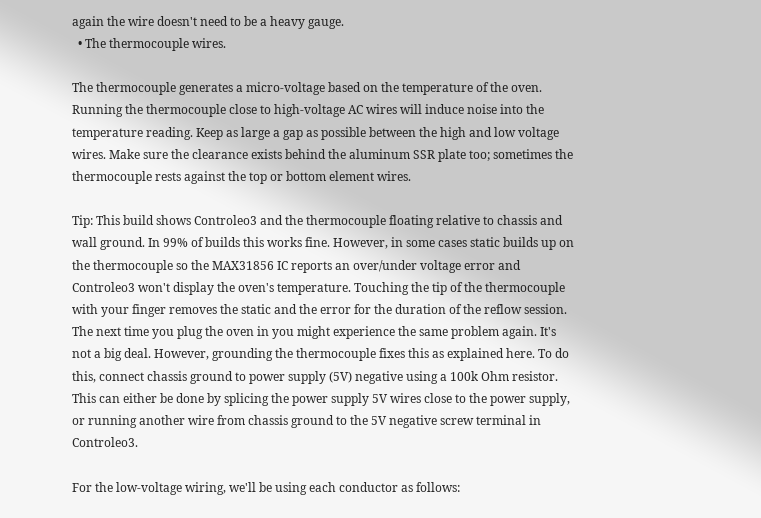again the wire doesn't need to be a heavy gauge.
  • The thermocouple wires.

The thermocouple generates a micro-voltage based on the temperature of the oven. Running the thermocouple close to high-voltage AC wires will induce noise into the temperature reading. Keep as large a gap as possible between the high and low voltage wires. Make sure the clearance exists behind the aluminum SSR plate too; sometimes the thermocouple rests against the top or bottom element wires.

Tip: This build shows Controleo3 and the thermocouple floating relative to chassis and wall ground. In 99% of builds this works fine. However, in some cases static builds up on the thermocouple so the MAX31856 IC reports an over/under voltage error and Controleo3 won't display the oven's temperature. Touching the tip of the thermocouple with your finger removes the static and the error for the duration of the reflow session. The next time you plug the oven in you might experience the same problem again. It's not a big deal. However, grounding the thermocouple fixes this as explained here. To do this, connect chassis ground to power supply (5V) negative using a 100k Ohm resistor. This can either be done by splicing the power supply 5V wires close to the power supply, or running another wire from chassis ground to the 5V negative screw terminal in Controleo3.

For the low-voltage wiring, we'll be using each conductor as follows: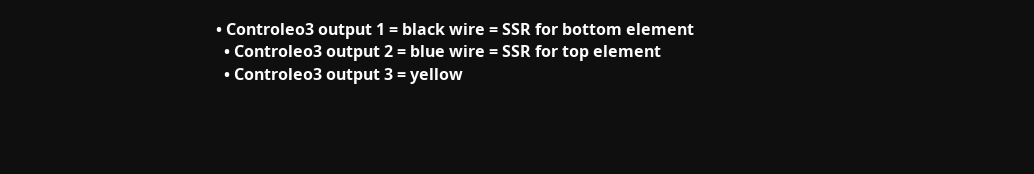• Controleo3 output 1 = black wire = SSR for bottom element
  • Controleo3 output 2 = blue wire = SSR for top element
  • Controleo3 output 3 = yellow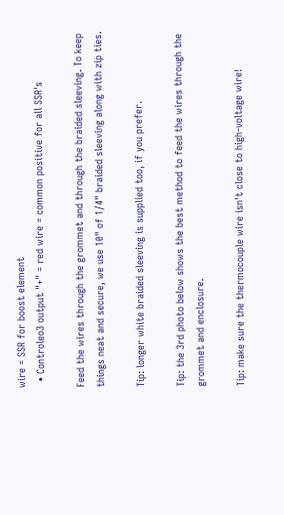wire = SSR for boost element
  • Controleo3 output "+" = red wire = common positive for all SSR's

Feed the wires through the grommet and through the braided sleeving. To keep things neat and secure, we use 10" of 1/4" braided sleeving along with zip ties.

Tip: longer white braided sleeving is supplied too, if you prefer.

Tip: the 3rd photo below shows the best method to feed the wires through the grommet and enclosure.

Tip: make sure the thermocouple wire isn't close to high-voltage wire!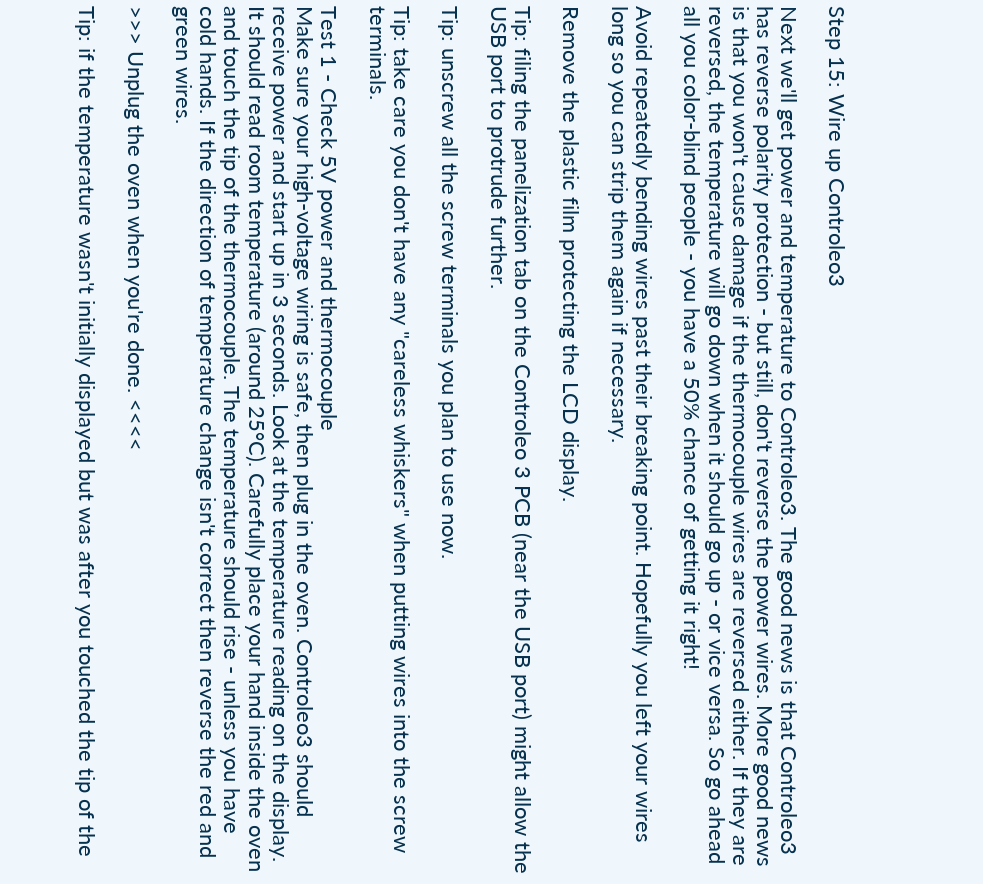Step 15: Wire up Controleo3

Next we'll get power and temperature to Controleo3. The good news is that Controleo3 has reverse polarity protection - but still, don't reverse the power wires. More good news is that you won't cause damage if the thermocouple wires are reversed either. If they are reversed, the temperature will go down when it should go up - or vice versa. So go ahead all you color-blind people - you have a 50% chance of getting it right!

Avoid repeatedly bending wires past their breaking point. Hopefully you left your wires long so you can strip them again if necessary.

Remove the plastic film protecting the LCD display.

Tip: filing the panelization tab on the Controleo 3 PCB (near the USB port) might allow the USB port to protrude further.

Tip: unscrew all the screw terminals you plan to use now.

Tip: take care you don't have any "careless whiskers" when putting wires into the screw terminals.

Test 1 - Check 5V power and thermocouple
Make sure your high-voltage wiring is safe, then plug in the oven. Controleo3 should receive power and start up in 3 seconds. Look at the temperature reading on the display. It should read room temperature (around 25°C). Carefully place your hand inside the oven and touch the tip of the thermocouple. The temperature should rise - unless you have cold hands. If the direction of temperature change isn't correct then reverse the red and green wires.

>>> Unplug the oven when you're done. <<<<

Tip: if the temperature wasn't initially displayed but was after you touched the tip of the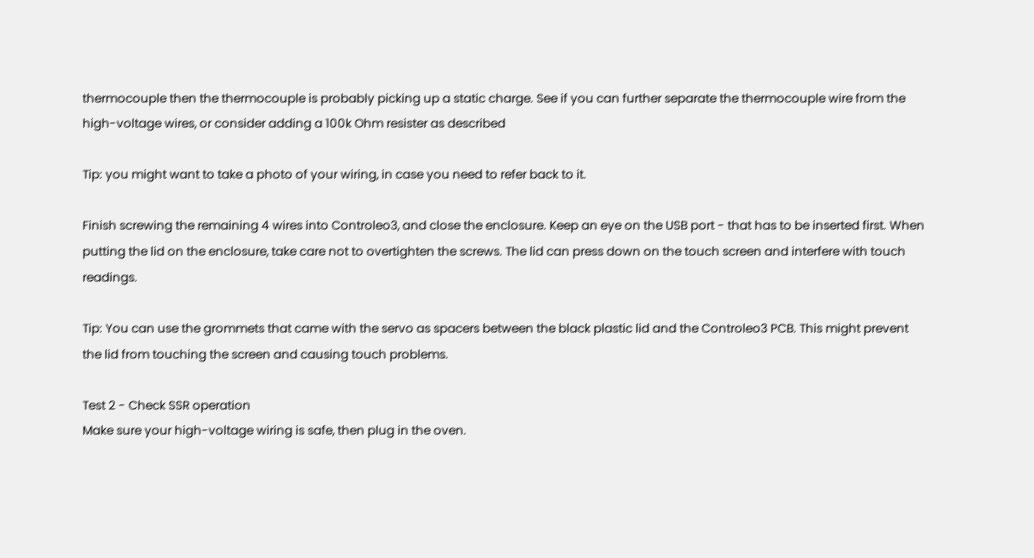thermocouple then the thermocouple is probably picking up a static charge. See if you can further separate the thermocouple wire from the high-voltage wires, or consider adding a 100k Ohm resister as described

Tip: you might want to take a photo of your wiring, in case you need to refer back to it.

Finish screwing the remaining 4 wires into Controleo3, and close the enclosure. Keep an eye on the USB port - that has to be inserted first. When putting the lid on the enclosure, take care not to overtighten the screws. The lid can press down on the touch screen and interfere with touch readings.

Tip: You can use the grommets that came with the servo as spacers between the black plastic lid and the Controleo3 PCB. This might prevent the lid from touching the screen and causing touch problems.

Test 2 - Check SSR operation
Make sure your high-voltage wiring is safe, then plug in the oven.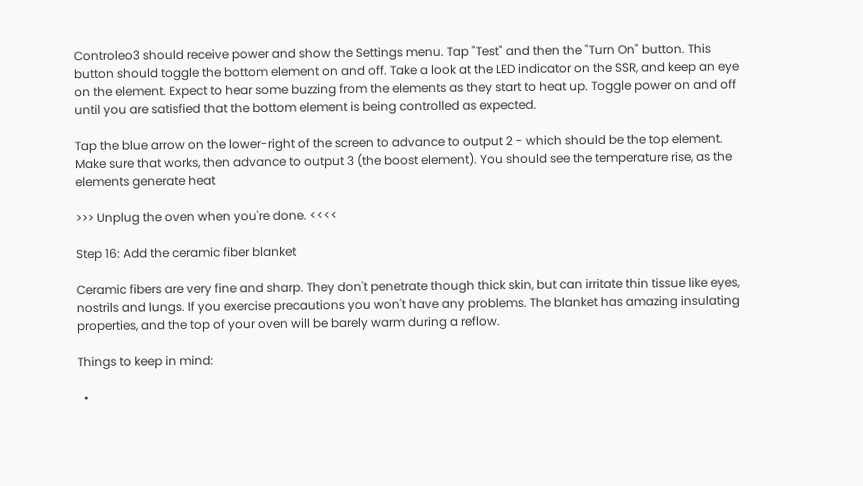Controleo3 should receive power and show the Settings menu. Tap "Test" and then the "Turn On" button. This button should toggle the bottom element on and off. Take a look at the LED indicator on the SSR, and keep an eye on the element. Expect to hear some buzzing from the elements as they start to heat up. Toggle power on and off until you are satisfied that the bottom element is being controlled as expected.

Tap the blue arrow on the lower-right of the screen to advance to output 2 - which should be the top element. Make sure that works, then advance to output 3 (the boost element). You should see the temperature rise, as the elements generate heat

>>> Unplug the oven when you're done. <<<<

Step 16: Add the ceramic fiber blanket

Ceramic fibers are very fine and sharp. They don't penetrate though thick skin, but can irritate thin tissue like eyes, nostrils and lungs. If you exercise precautions you won't have any problems. The blanket has amazing insulating properties, and the top of your oven will be barely warm during a reflow.

Things to keep in mind:

  •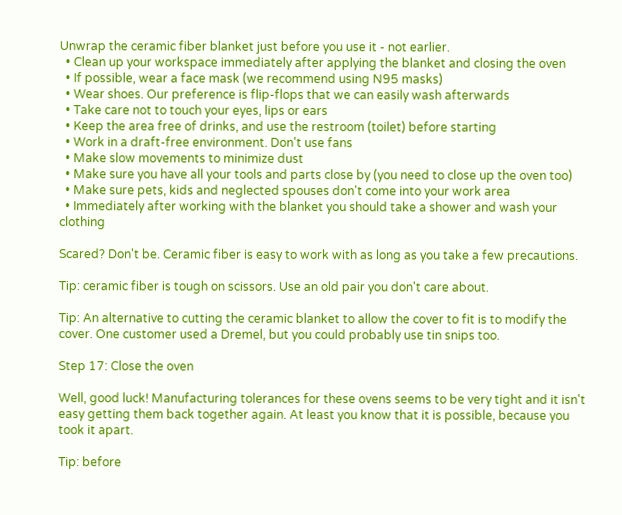Unwrap the ceramic fiber blanket just before you use it - not earlier.
  • Clean up your workspace immediately after applying the blanket and closing the oven
  • If possible, wear a face mask (we recommend using N95 masks)
  • Wear shoes. Our preference is flip-flops that we can easily wash afterwards
  • Take care not to touch your eyes, lips or ears
  • Keep the area free of drinks, and use the restroom (toilet) before starting
  • Work in a draft-free environment. Don't use fans
  • Make slow movements to minimize dust
  • Make sure you have all your tools and parts close by (you need to close up the oven too)
  • Make sure pets, kids and neglected spouses don't come into your work area
  • Immediately after working with the blanket you should take a shower and wash your clothing

Scared? Don't be. Ceramic fiber is easy to work with as long as you take a few precautions.

Tip: ceramic fiber is tough on scissors. Use an old pair you don't care about.

Tip: An alternative to cutting the ceramic blanket to allow the cover to fit is to modify the cover. One customer used a Dremel, but you could probably use tin snips too.

Step 17: Close the oven

Well, good luck! Manufacturing tolerances for these ovens seems to be very tight and it isn't easy getting them back together again. At least you know that it is possible, because you took it apart.

Tip: before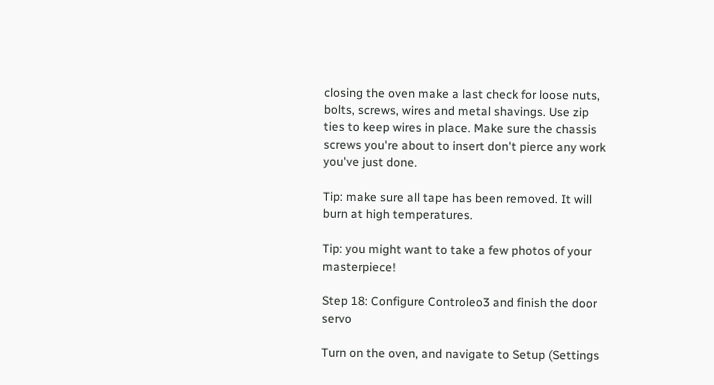closing the oven make a last check for loose nuts, bolts, screws, wires and metal shavings. Use zip ties to keep wires in place. Make sure the chassis screws you're about to insert don't pierce any work you've just done.

Tip: make sure all tape has been removed. It will burn at high temperatures.

Tip: you might want to take a few photos of your masterpiece!

Step 18: Configure Controleo3 and finish the door servo

Turn on the oven, and navigate to Setup (Settings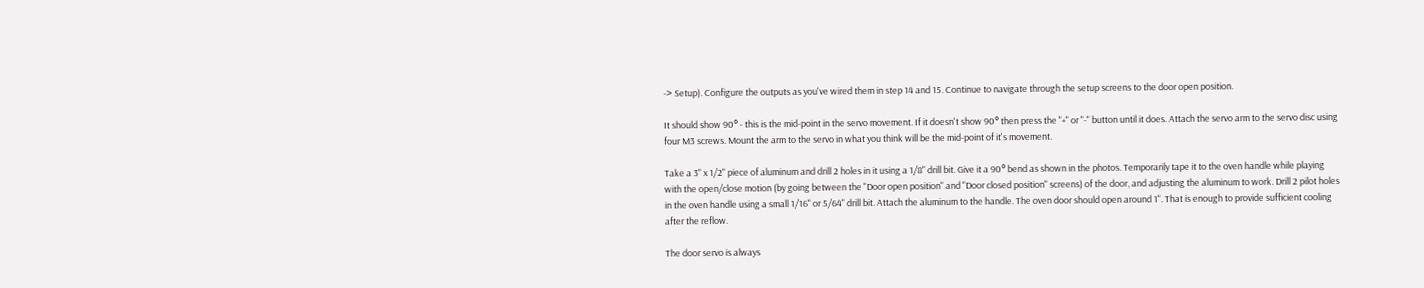-> Setup). Configure the outputs as you've wired them in step 14 and 15. Continue to navigate through the setup screens to the door open position.

It should show 90° - this is the mid-point in the servo movement. If it doesn't show 90° then press the "+" or "-" button until it does. Attach the servo arm to the servo disc using four M3 screws. Mount the arm to the servo in what you think will be the mid-point of it's movement.

Take a 3" x 1/2" piece of aluminum and drill 2 holes in it using a 1/8" drill bit. Give it a 90° bend as shown in the photos. Temporarily tape it to the oven handle while playing with the open/close motion (by going between the "Door open position" and "Door closed position" screens) of the door, and adjusting the aluminum to work. Drill 2 pilot holes in the oven handle using a small 1/16" or 5/64" drill bit. Attach the aluminum to the handle. The oven door should open around 1". That is enough to provide sufficient cooling after the reflow.

The door servo is always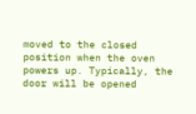moved to the closed position when the oven powers up. Typically, the door will be opened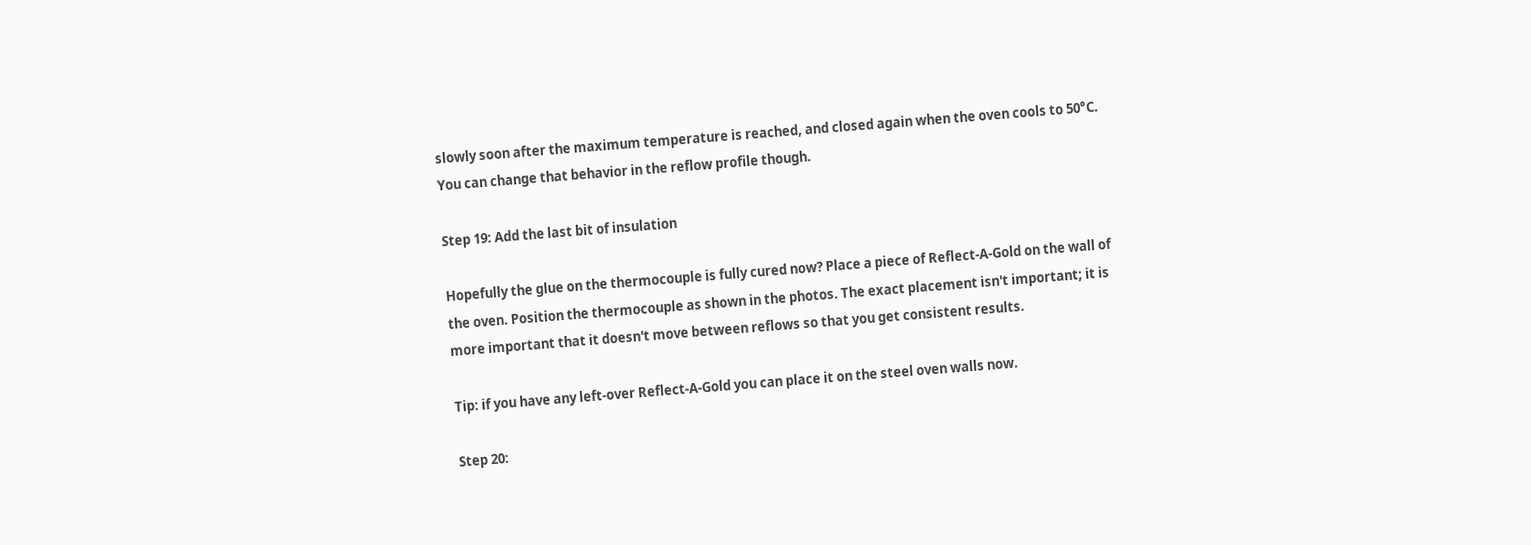slowly soon after the maximum temperature is reached, and closed again when the oven cools to 50°C. You can change that behavior in the reflow profile though.

Step 19: Add the last bit of insulation

Hopefully the glue on the thermocouple is fully cured now? Place a piece of Reflect-A-Gold on the wall of the oven. Position the thermocouple as shown in the photos. The exact placement isn't important; it is more important that it doesn't move between reflows so that you get consistent results.

Tip: if you have any left-over Reflect-A-Gold you can place it on the steel oven walls now.

Step 20: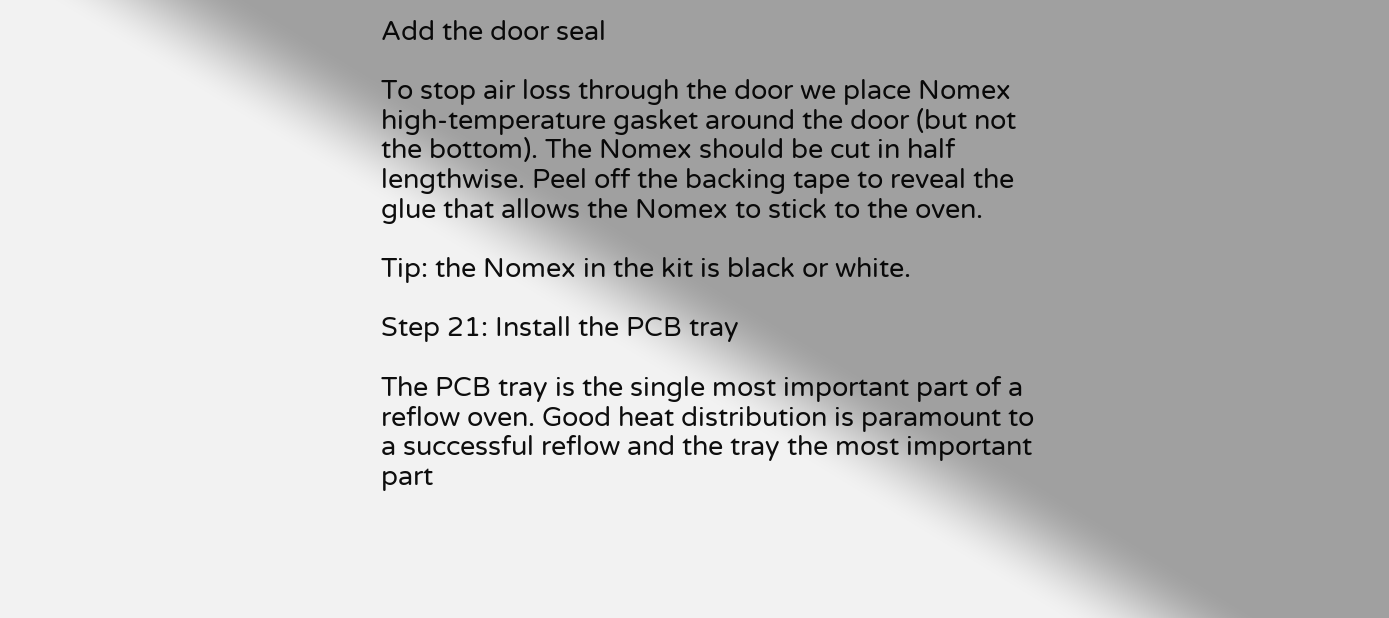Add the door seal

To stop air loss through the door we place Nomex high-temperature gasket around the door (but not the bottom). The Nomex should be cut in half lengthwise. Peel off the backing tape to reveal the glue that allows the Nomex to stick to the oven.

Tip: the Nomex in the kit is black or white.

Step 21: Install the PCB tray

The PCB tray is the single most important part of a reflow oven. Good heat distribution is paramount to a successful reflow and the tray the most important part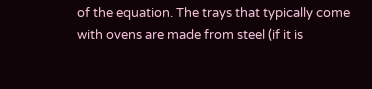of the equation. The trays that typically come with ovens are made from steel (if it is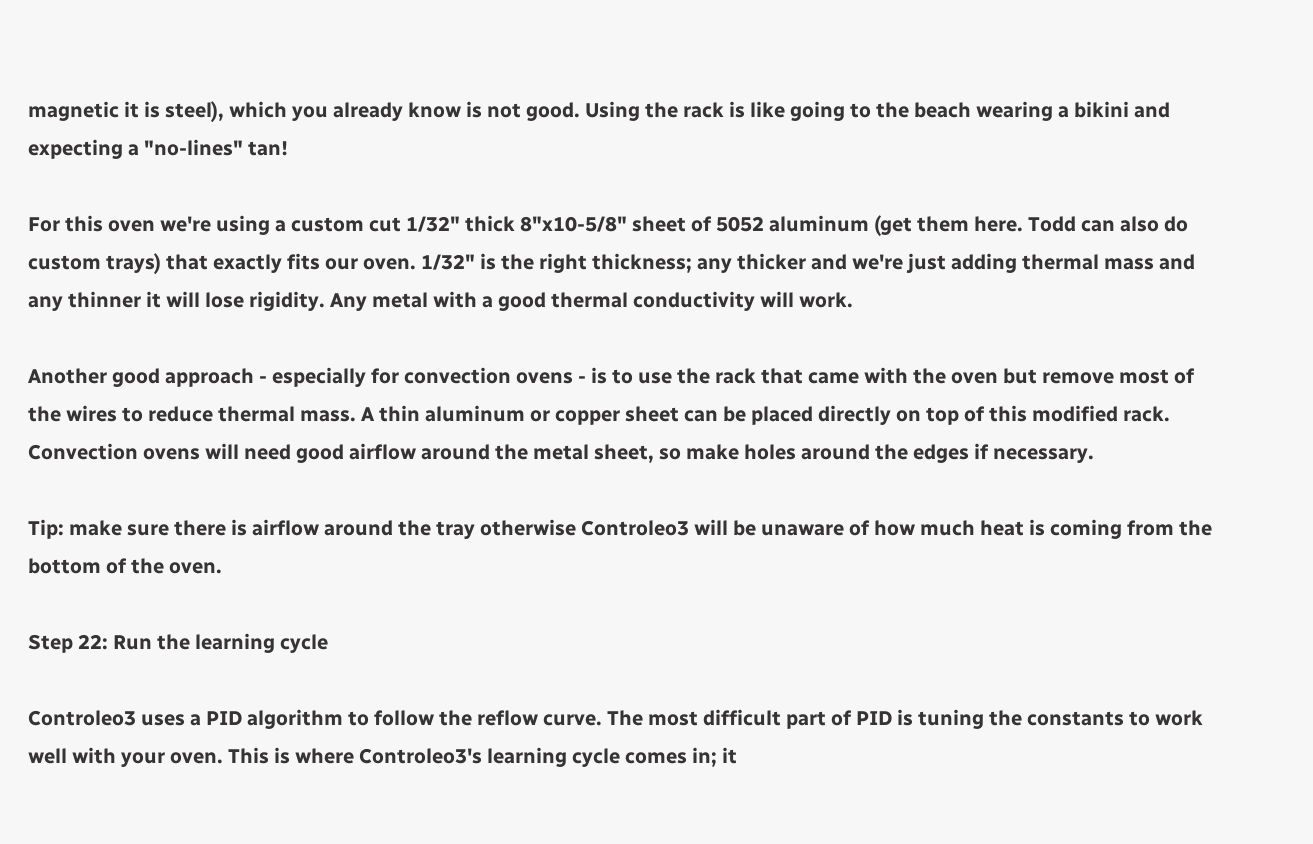magnetic it is steel), which you already know is not good. Using the rack is like going to the beach wearing a bikini and expecting a "no-lines" tan!

For this oven we're using a custom cut 1/32" thick 8"x10-5/8" sheet of 5052 aluminum (get them here. Todd can also do custom trays) that exactly fits our oven. 1/32" is the right thickness; any thicker and we're just adding thermal mass and any thinner it will lose rigidity. Any metal with a good thermal conductivity will work.

Another good approach - especially for convection ovens - is to use the rack that came with the oven but remove most of the wires to reduce thermal mass. A thin aluminum or copper sheet can be placed directly on top of this modified rack. Convection ovens will need good airflow around the metal sheet, so make holes around the edges if necessary.

Tip: make sure there is airflow around the tray otherwise Controleo3 will be unaware of how much heat is coming from the bottom of the oven.

Step 22: Run the learning cycle

Controleo3 uses a PID algorithm to follow the reflow curve. The most difficult part of PID is tuning the constants to work well with your oven. This is where Controleo3's learning cycle comes in; it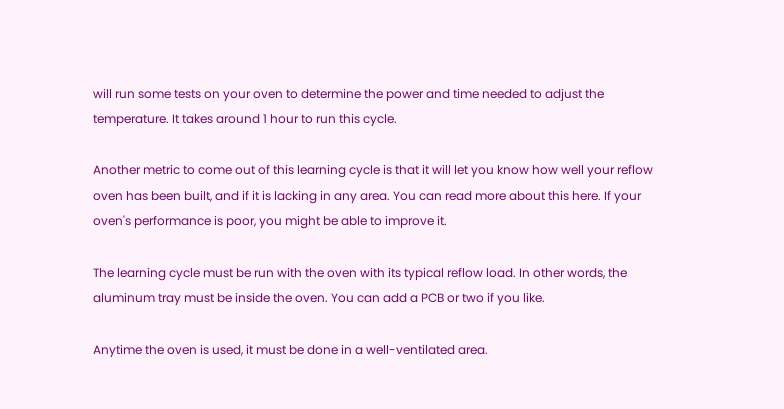will run some tests on your oven to determine the power and time needed to adjust the temperature. It takes around 1 hour to run this cycle.

Another metric to come out of this learning cycle is that it will let you know how well your reflow oven has been built, and if it is lacking in any area. You can read more about this here. If your oven's performance is poor, you might be able to improve it.

The learning cycle must be run with the oven with its typical reflow load. In other words, the aluminum tray must be inside the oven. You can add a PCB or two if you like.

Anytime the oven is used, it must be done in a well-ventilated area.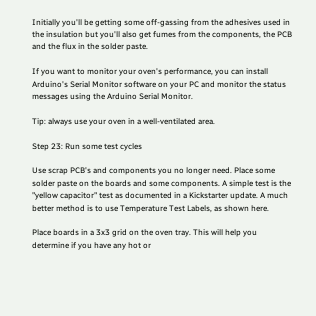Initially you'll be getting some off-gassing from the adhesives used in the insulation but you'll also get fumes from the components, the PCB and the flux in the solder paste.

If you want to monitor your oven's performance, you can install Arduino's Serial Monitor software on your PC and monitor the status messages using the Arduino Serial Monitor.

Tip: always use your oven in a well-ventilated area.

Step 23: Run some test cycles

Use scrap PCB's and components you no longer need. Place some solder paste on the boards and some components. A simple test is the "yellow capacitor" test as documented in a Kickstarter update. A much better method is to use Temperature Test Labels, as shown here.

Place boards in a 3x3 grid on the oven tray. This will help you determine if you have any hot or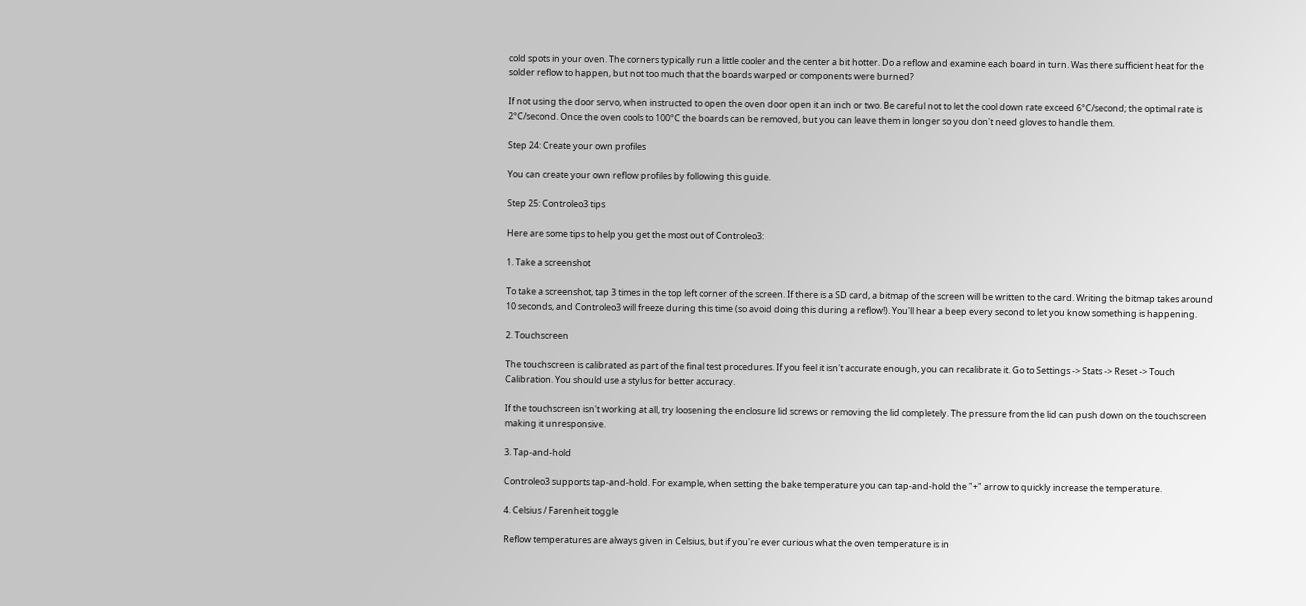cold spots in your oven. The corners typically run a little cooler and the center a bit hotter. Do a reflow and examine each board in turn. Was there sufficient heat for the solder reflow to happen, but not too much that the boards warped or components were burned?

If not using the door servo, when instructed to open the oven door open it an inch or two. Be careful not to let the cool down rate exceed 6°C/second; the optimal rate is 2°C/second. Once the oven cools to 100°C the boards can be removed, but you can leave them in longer so you don't need gloves to handle them.

Step 24: Create your own profiles

You can create your own reflow profiles by following this guide.

Step 25: Controleo3 tips

Here are some tips to help you get the most out of Controleo3:

1. Take a screenshot

To take a screenshot, tap 3 times in the top left corner of the screen. If there is a SD card, a bitmap of the screen will be written to the card. Writing the bitmap takes around 10 seconds, and Controleo3 will freeze during this time (so avoid doing this during a reflow!). You'll hear a beep every second to let you know something is happening.

2. Touchscreen

The touchscreen is calibrated as part of the final test procedures. If you feel it isn't accurate enough, you can recalibrate it. Go to Settings -> Stats -> Reset -> Touch Calibration. You should use a stylus for better accuracy.

If the touchscreen isn't working at all, try loosening the enclosure lid screws or removing the lid completely. The pressure from the lid can push down on the touchscreen making it unresponsive.

3. Tap-and-hold

Controleo3 supports tap-and-hold. For example, when setting the bake temperature you can tap-and-hold the "+" arrow to quickly increase the temperature.

4. Celsius / Farenheit toggle

Reflow temperatures are always given in Celsius, but if you're ever curious what the oven temperature is in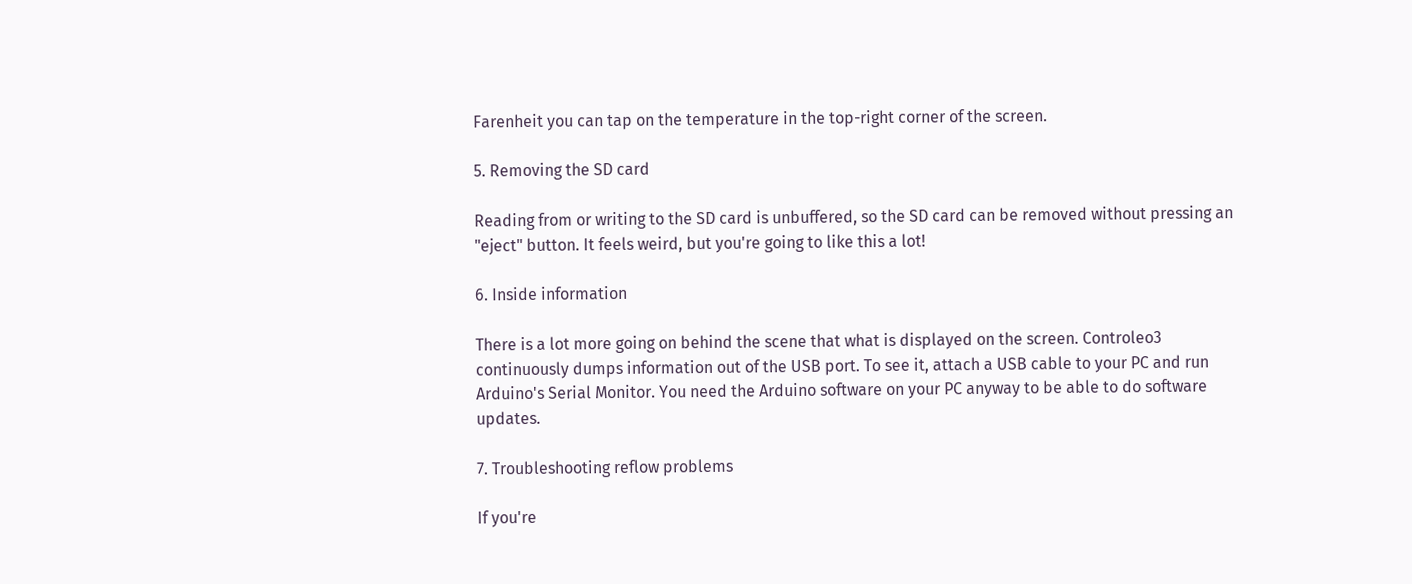Farenheit you can tap on the temperature in the top-right corner of the screen.

5. Removing the SD card

Reading from or writing to the SD card is unbuffered, so the SD card can be removed without pressing an "eject" button. It feels weird, but you're going to like this a lot!

6. Inside information

There is a lot more going on behind the scene that what is displayed on the screen. Controleo3 continuously dumps information out of the USB port. To see it, attach a USB cable to your PC and run Arduino's Serial Monitor. You need the Arduino software on your PC anyway to be able to do software updates.

7. Troubleshooting reflow problems

If you're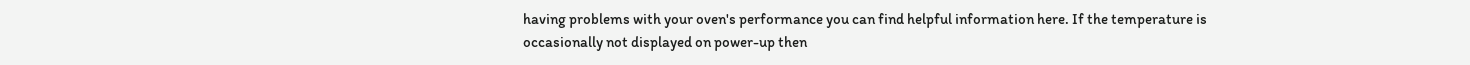having problems with your oven's performance you can find helpful information here. If the temperature is occasionally not displayed on power-up then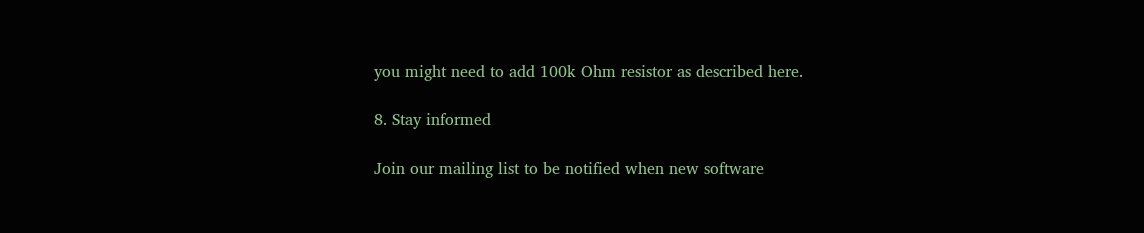you might need to add 100k Ohm resistor as described here.

8. Stay informed

Join our mailing list to be notified when new software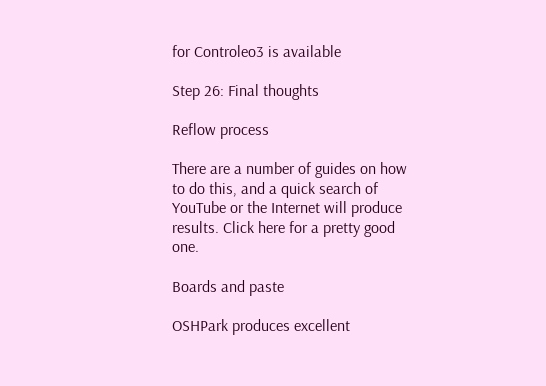for Controleo3 is available

Step 26: Final thoughts

Reflow process

There are a number of guides on how to do this, and a quick search of YouTube or the Internet will produce results. Click here for a pretty good one.

Boards and paste

OSHPark produces excellent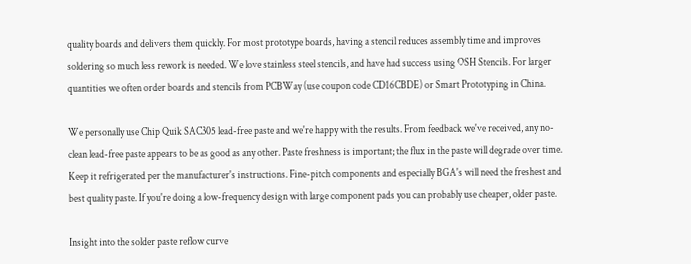quality boards and delivers them quickly. For most prototype boards, having a stencil reduces assembly time and improves soldering so much less rework is needed. We love stainless steel stencils, and have had success using OSH Stencils. For larger quantities we often order boards and stencils from PCBWay (use coupon code CD16CBDE) or Smart Prototyping in China.

We personally use Chip Quik SAC305 lead-free paste and we're happy with the results. From feedback we've received, any no-clean lead-free paste appears to be as good as any other. Paste freshness is important; the flux in the paste will degrade over time. Keep it refrigerated per the manufacturer's instructions. Fine-pitch components and especially BGA's will need the freshest and best quality paste. If you're doing a low-frequency design with large component pads you can probably use cheaper, older paste.

Insight into the solder paste reflow curve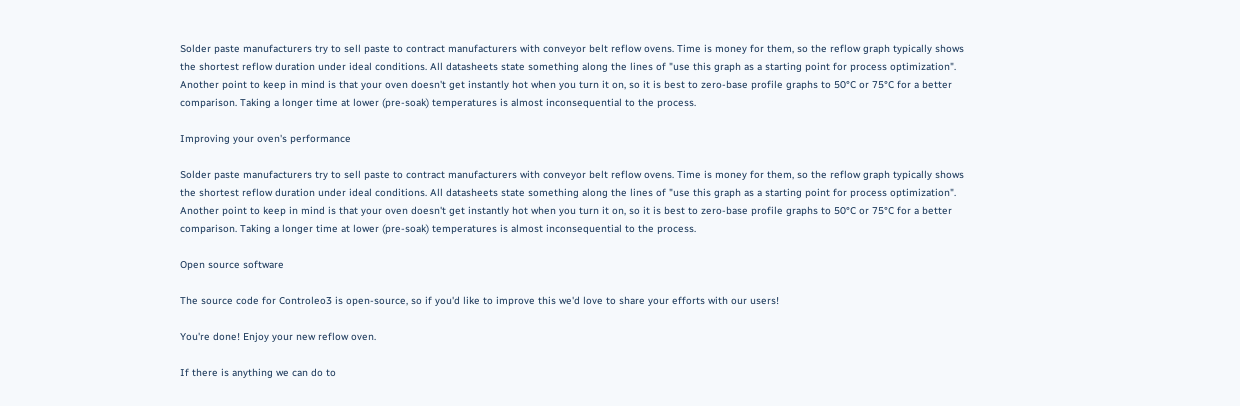Solder paste manufacturers try to sell paste to contract manufacturers with conveyor belt reflow ovens. Time is money for them, so the reflow graph typically shows the shortest reflow duration under ideal conditions. All datasheets state something along the lines of "use this graph as a starting point for process optimization". Another point to keep in mind is that your oven doesn't get instantly hot when you turn it on, so it is best to zero-base profile graphs to 50°C or 75°C for a better comparison. Taking a longer time at lower (pre-soak) temperatures is almost inconsequential to the process.

Improving your oven's performance

Solder paste manufacturers try to sell paste to contract manufacturers with conveyor belt reflow ovens. Time is money for them, so the reflow graph typically shows the shortest reflow duration under ideal conditions. All datasheets state something along the lines of "use this graph as a starting point for process optimization". Another point to keep in mind is that your oven doesn't get instantly hot when you turn it on, so it is best to zero-base profile graphs to 50°C or 75°C for a better comparison. Taking a longer time at lower (pre-soak) temperatures is almost inconsequential to the process.

Open source software

The source code for Controleo3 is open-source, so if you'd like to improve this we'd love to share your efforts with our users!

You're done! Enjoy your new reflow oven.

If there is anything we can do to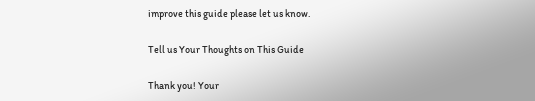improve this guide please let us know.

Tell us Your Thoughts on This Guide

Thank you! Your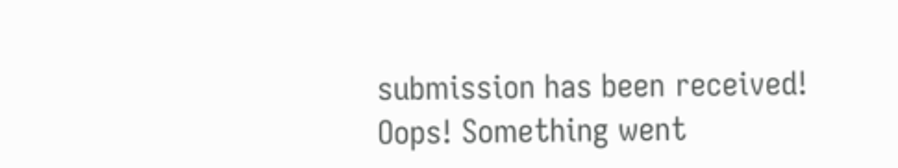submission has been received!
Oops! Something went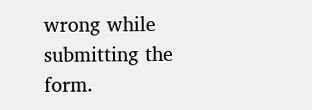wrong while submitting the form.